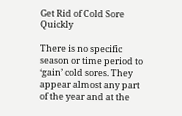Get Rid of Cold Sore Quickly

There is no specific season or time period to ‘gain’ cold sores. They appear almost any part of the year and at the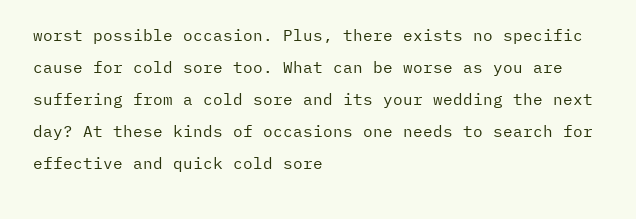worst possible occasion. Plus, there exists no specific cause for cold sore too. What can be worse as you are suffering from a cold sore and its your wedding the next day? At these kinds of occasions one needs to search for effective and quick cold sore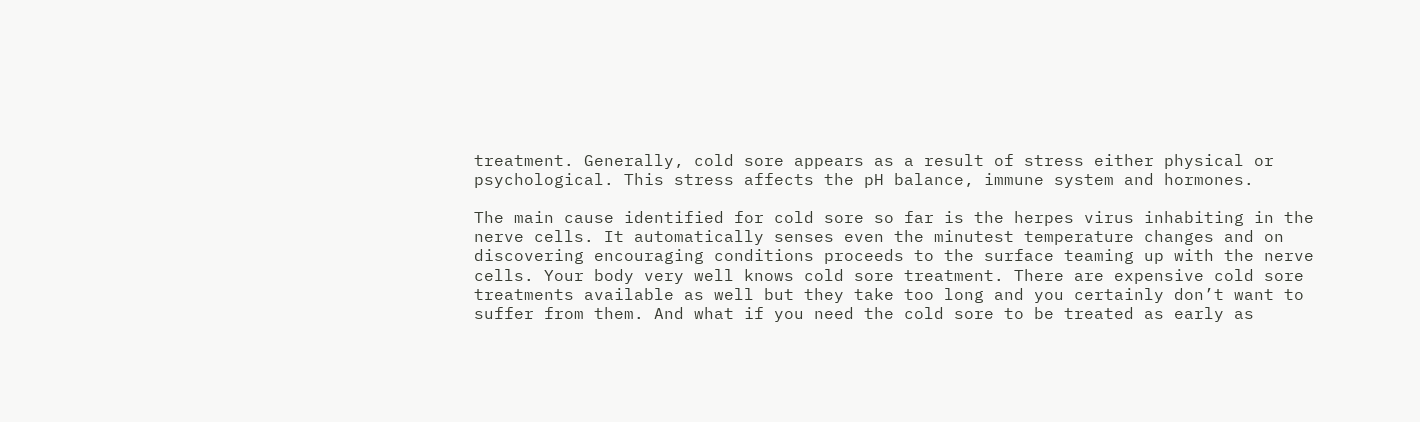treatment. Generally, cold sore appears as a result of stress either physical or psychological. This stress affects the pH balance, immune system and hormones.

The main cause identified for cold sore so far is the herpes virus inhabiting in the nerve cells. It automatically senses even the minutest temperature changes and on discovering encouraging conditions proceeds to the surface teaming up with the nerve cells. Your body very well knows cold sore treatment. There are expensive cold sore treatments available as well but they take too long and you certainly don’t want to suffer from them. And what if you need the cold sore to be treated as early as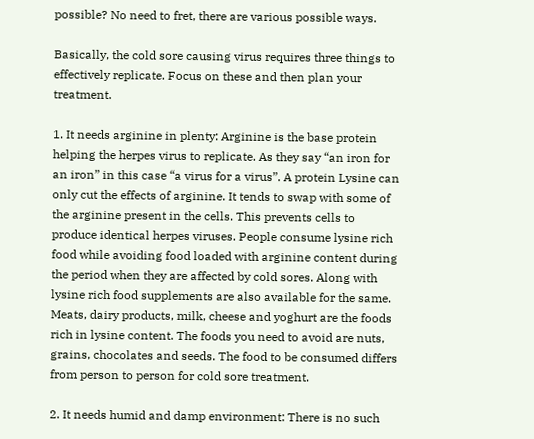possible? No need to fret, there are various possible ways.

Basically, the cold sore causing virus requires three things to effectively replicate. Focus on these and then plan your treatment.

1. It needs arginine in plenty: Arginine is the base protein helping the herpes virus to replicate. As they say “an iron for an iron” in this case “a virus for a virus”. A protein Lysine can only cut the effects of arginine. It tends to swap with some of the arginine present in the cells. This prevents cells to produce identical herpes viruses. People consume lysine rich food while avoiding food loaded with arginine content during the period when they are affected by cold sores. Along with lysine rich food supplements are also available for the same. Meats, dairy products, milk, cheese and yoghurt are the foods rich in lysine content. The foods you need to avoid are nuts, grains, chocolates and seeds. The food to be consumed differs from person to person for cold sore treatment.

2. It needs humid and damp environment: There is no such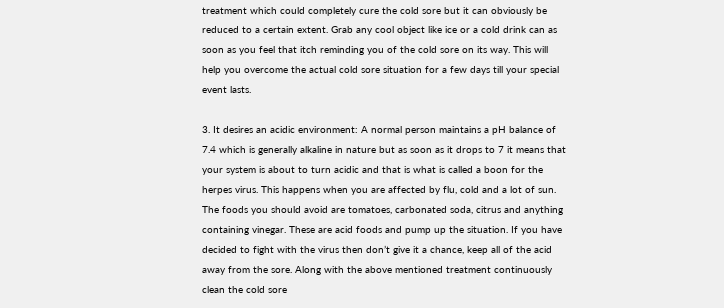treatment which could completely cure the cold sore but it can obviously be reduced to a certain extent. Grab any cool object like ice or a cold drink can as soon as you feel that itch reminding you of the cold sore on its way. This will help you overcome the actual cold sore situation for a few days till your special event lasts.

3. It desires an acidic environment: A normal person maintains a pH balance of 7.4 which is generally alkaline in nature but as soon as it drops to 7 it means that your system is about to turn acidic and that is what is called a boon for the herpes virus. This happens when you are affected by flu, cold and a lot of sun. The foods you should avoid are tomatoes, carbonated soda, citrus and anything containing vinegar. These are acid foods and pump up the situation. If you have decided to fight with the virus then don’t give it a chance, keep all of the acid away from the sore. Along with the above mentioned treatment continuously clean the cold sore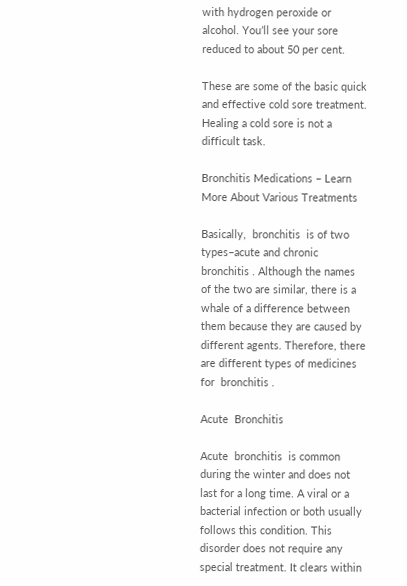with hydrogen peroxide or alcohol. You’ll see your sore reduced to about 50 per cent.

These are some of the basic quick and effective cold sore treatment. Healing a cold sore is not a difficult task.

Bronchitis Medications – Learn More About Various Treatments

Basically,  bronchitis  is of two types–acute and chronic  bronchitis . Although the names of the two are similar, there is a whale of a difference between them because they are caused by different agents. Therefore, there are different types of medicines for  bronchitis .

Acute  Bronchitis

Acute  bronchitis  is common during the winter and does not last for a long time. A viral or a bacterial infection or both usually follows this condition. This disorder does not require any special treatment. It clears within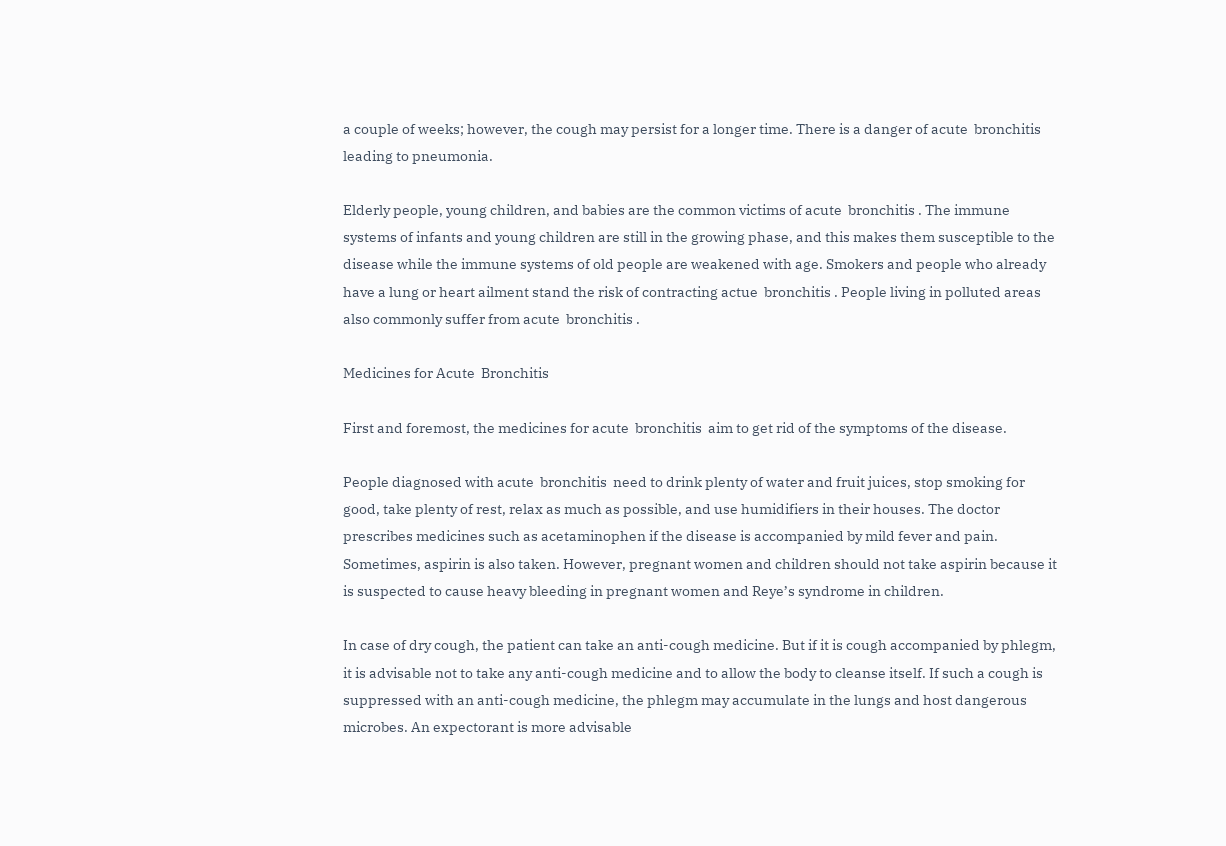a couple of weeks; however, the cough may persist for a longer time. There is a danger of acute  bronchitis  leading to pneumonia.

Elderly people, young children, and babies are the common victims of acute  bronchitis . The immune systems of infants and young children are still in the growing phase, and this makes them susceptible to the disease while the immune systems of old people are weakened with age. Smokers and people who already have a lung or heart ailment stand the risk of contracting actue  bronchitis . People living in polluted areas also commonly suffer from acute  bronchitis .

Medicines for Acute  Bronchitis

First and foremost, the medicines for acute  bronchitis  aim to get rid of the symptoms of the disease.

People diagnosed with acute  bronchitis  need to drink plenty of water and fruit juices, stop smoking for good, take plenty of rest, relax as much as possible, and use humidifiers in their houses. The doctor prescribes medicines such as acetaminophen if the disease is accompanied by mild fever and pain. Sometimes, aspirin is also taken. However, pregnant women and children should not take aspirin because it is suspected to cause heavy bleeding in pregnant women and Reye’s syndrome in children.

In case of dry cough, the patient can take an anti-cough medicine. But if it is cough accompanied by phlegm, it is advisable not to take any anti-cough medicine and to allow the body to cleanse itself. If such a cough is suppressed with an anti-cough medicine, the phlegm may accumulate in the lungs and host dangerous microbes. An expectorant is more advisable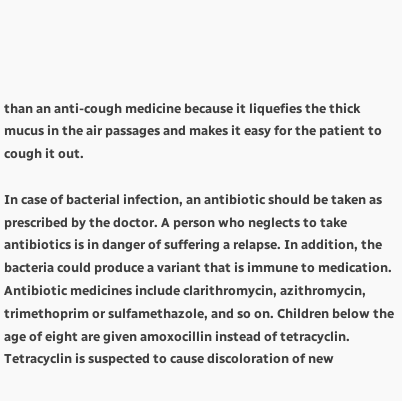than an anti-cough medicine because it liquefies the thick mucus in the air passages and makes it easy for the patient to cough it out.

In case of bacterial infection, an antibiotic should be taken as prescribed by the doctor. A person who neglects to take antibiotics is in danger of suffering a relapse. In addition, the bacteria could produce a variant that is immune to medication. Antibiotic medicines include clarithromycin, azithromycin, trimethoprim or sulfamethazole, and so on. Children below the age of eight are given amoxocillin instead of tetracyclin. Tetracyclin is suspected to cause discoloration of new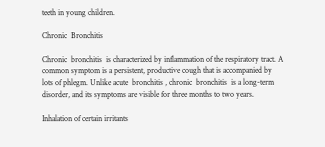teeth in young children.

Chronic  Bronchitis

Chronic  bronchitis  is characterized by inflammation of the respiratory tract. A common symptom is a persistent, productive cough that is accompanied by lots of phlegm. Unlike acute  bronchitis , chronic  bronchitis  is a long-term disorder, and its symptoms are visible for three months to two years.

Inhalation of certain irritants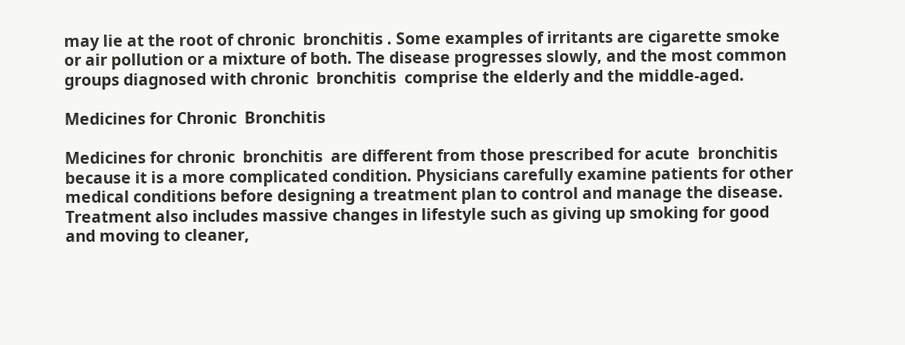may lie at the root of chronic  bronchitis . Some examples of irritants are cigarette smoke or air pollution or a mixture of both. The disease progresses slowly, and the most common groups diagnosed with chronic  bronchitis  comprise the elderly and the middle-aged.

Medicines for Chronic  Bronchitis

Medicines for chronic  bronchitis  are different from those prescribed for acute  bronchitis  because it is a more complicated condition. Physicians carefully examine patients for other medical conditions before designing a treatment plan to control and manage the disease. Treatment also includes massive changes in lifestyle such as giving up smoking for good and moving to cleaner,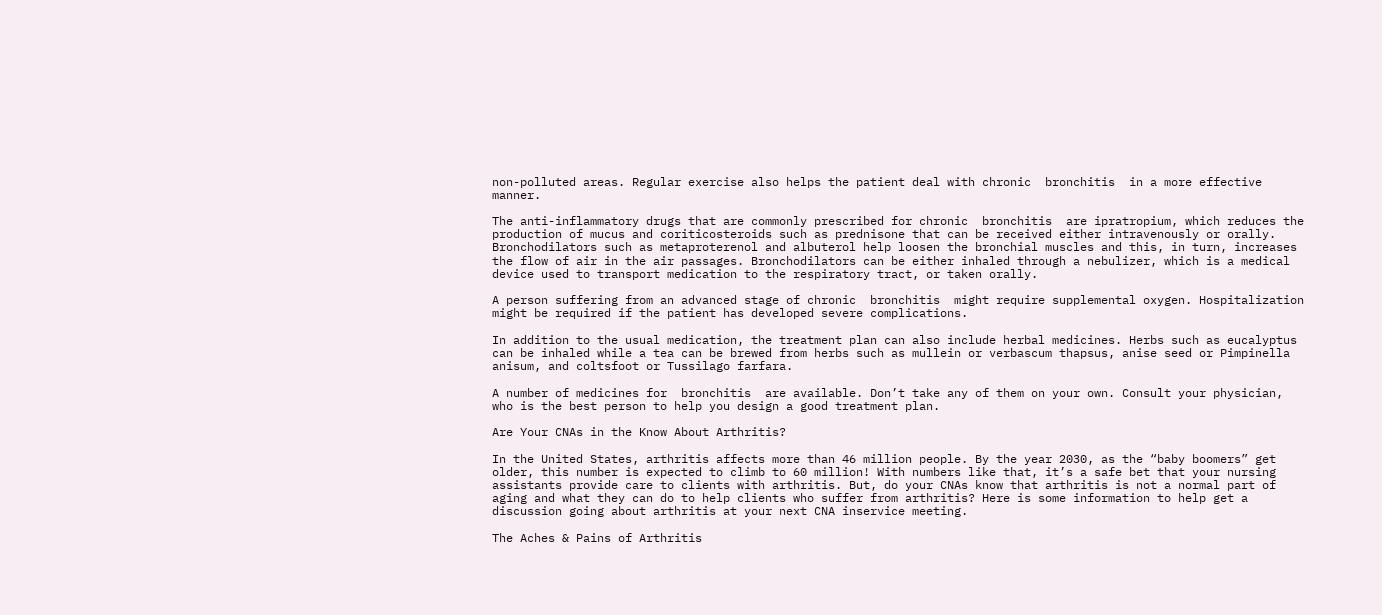non-polluted areas. Regular exercise also helps the patient deal with chronic  bronchitis  in a more effective manner.

The anti-inflammatory drugs that are commonly prescribed for chronic  bronchitis  are ipratropium, which reduces the production of mucus and coriticosteroids such as prednisone that can be received either intravenously or orally. Bronchodilators such as metaproterenol and albuterol help loosen the bronchial muscles and this, in turn, increases the flow of air in the air passages. Bronchodilators can be either inhaled through a nebulizer, which is a medical device used to transport medication to the respiratory tract, or taken orally.

A person suffering from an advanced stage of chronic  bronchitis  might require supplemental oxygen. Hospitalization might be required if the patient has developed severe complications.

In addition to the usual medication, the treatment plan can also include herbal medicines. Herbs such as eucalyptus can be inhaled while a tea can be brewed from herbs such as mullein or verbascum thapsus, anise seed or Pimpinella anisum, and coltsfoot or Tussilago farfara.

A number of medicines for  bronchitis  are available. Don’t take any of them on your own. Consult your physician, who is the best person to help you design a good treatment plan.

Are Your CNAs in the Know About Arthritis?

In the United States, arthritis affects more than 46 million people. By the year 2030, as the “baby boomers” get older, this number is expected to climb to 60 million! With numbers like that, it’s a safe bet that your nursing assistants provide care to clients with arthritis. But, do your CNAs know that arthritis is not a normal part of aging and what they can do to help clients who suffer from arthritis? Here is some information to help get a discussion going about arthritis at your next CNA inservice meeting.

The Aches & Pains of Arthritis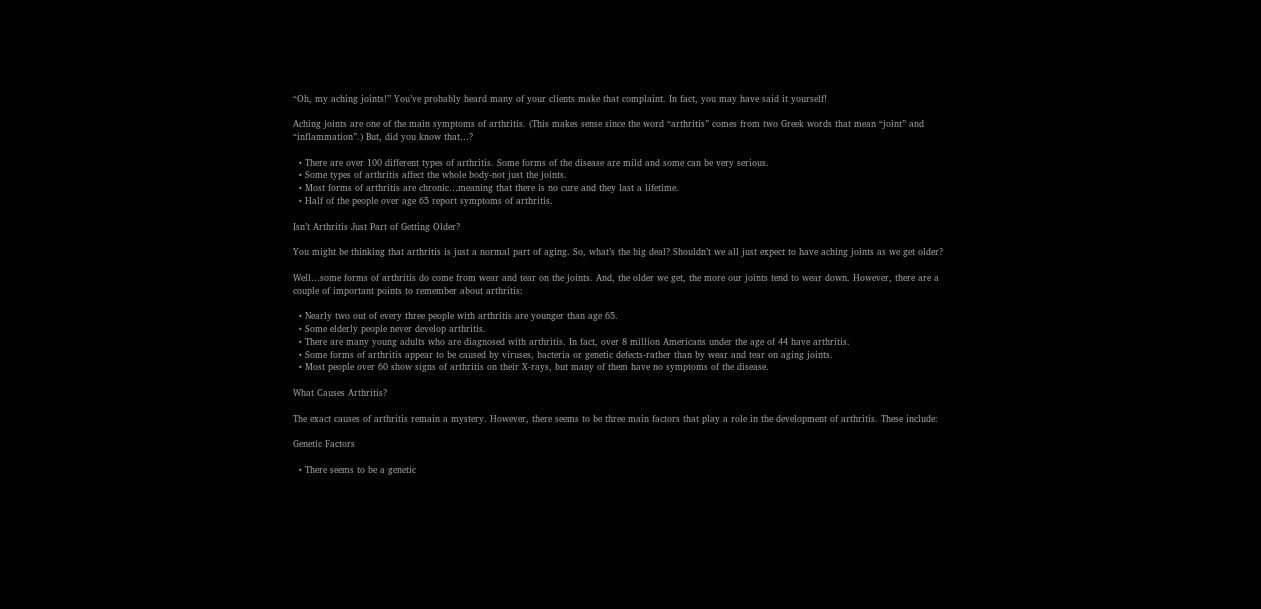“Oh, my aching joints!” You’ve probably heard many of your clients make that complaint. In fact, you may have said it yourself!

Aching joints are one of the main symptoms of arthritis. (This makes sense since the word “arthritis” comes from two Greek words that mean “joint” and “inflammation”.) But, did you know that…?

  • There are over 100 different types of arthritis. Some forms of the disease are mild and some can be very serious.
  • Some types of arthritis affect the whole body-not just the joints.
  • Most forms of arthritis are chronic…meaning that there is no cure and they last a lifetime.
  • Half of the people over age 65 report symptoms of arthritis.

Isn’t Arthritis Just Part of Getting Older?

You might be thinking that arthritis is just a normal part of aging. So, what’s the big deal? Shouldn’t we all just expect to have aching joints as we get older?

Well…some forms of arthritis do come from wear and tear on the joints. And, the older we get, the more our joints tend to wear down. However, there are a couple of important points to remember about arthritis:

  • Nearly two out of every three people with arthritis are younger than age 65.
  • Some elderly people never develop arthritis.
  • There are many young adults who are diagnosed with arthritis. In fact, over 8 million Americans under the age of 44 have arthritis.
  • Some forms of arthritis appear to be caused by viruses, bacteria or genetic defects-rather than by wear and tear on aging joints.
  • Most people over 60 show signs of arthritis on their X-rays, but many of them have no symptoms of the disease.

What Causes Arthritis?

The exact causes of arthritis remain a mystery. However, there seems to be three main factors that play a role in the development of arthritis. These include:

Genetic Factors

  • There seems to be a genetic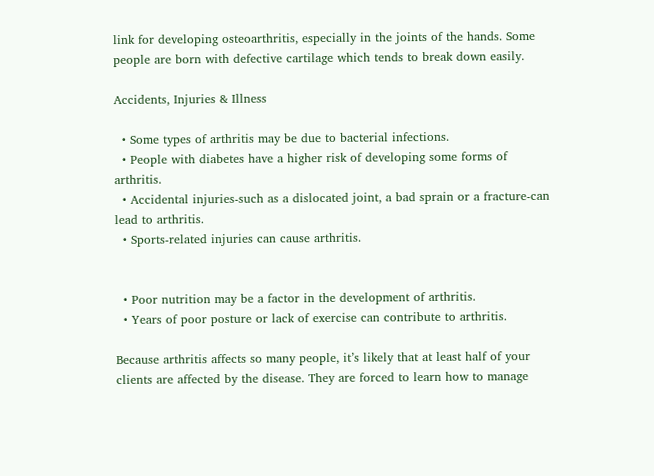link for developing osteoarthritis, especially in the joints of the hands. Some people are born with defective cartilage which tends to break down easily.

Accidents, Injuries & Illness

  • Some types of arthritis may be due to bacterial infections.
  • People with diabetes have a higher risk of developing some forms of arthritis.
  • Accidental injuries-such as a dislocated joint, a bad sprain or a fracture-can lead to arthritis.
  • Sports-related injuries can cause arthritis.


  • Poor nutrition may be a factor in the development of arthritis.
  • Years of poor posture or lack of exercise can contribute to arthritis.

Because arthritis affects so many people, it’s likely that at least half of your clients are affected by the disease. They are forced to learn how to manage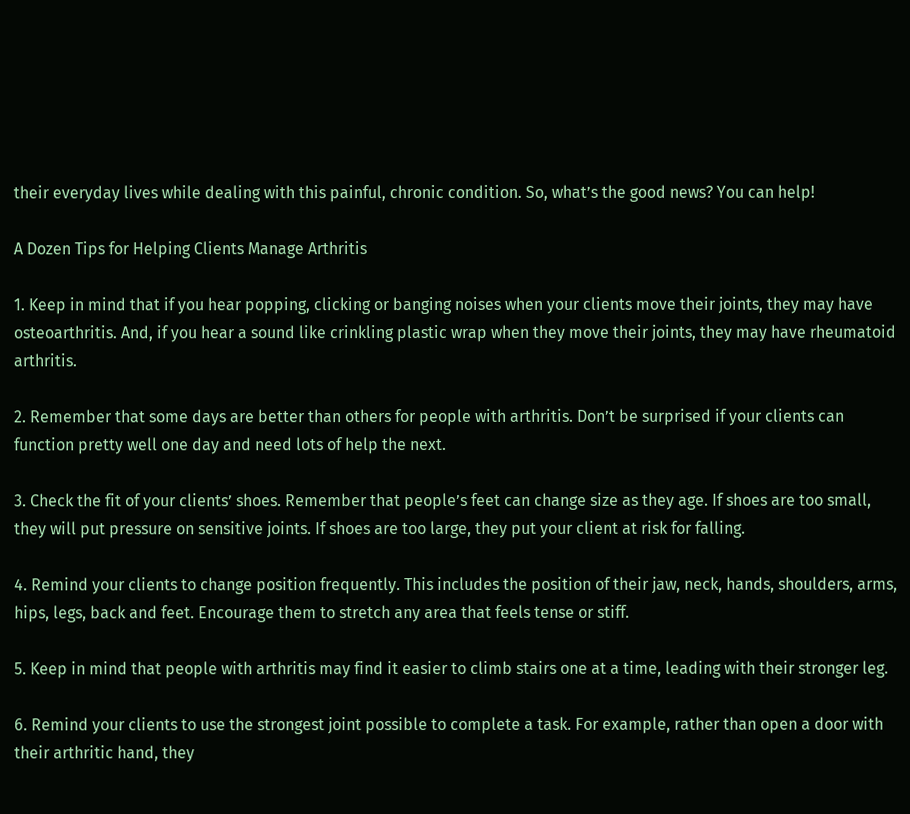their everyday lives while dealing with this painful, chronic condition. So, what’s the good news? You can help!

A Dozen Tips for Helping Clients Manage Arthritis

1. Keep in mind that if you hear popping, clicking or banging noises when your clients move their joints, they may have osteoarthritis. And, if you hear a sound like crinkling plastic wrap when they move their joints, they may have rheumatoid arthritis.

2. Remember that some days are better than others for people with arthritis. Don’t be surprised if your clients can function pretty well one day and need lots of help the next.

3. Check the fit of your clients’ shoes. Remember that people’s feet can change size as they age. If shoes are too small, they will put pressure on sensitive joints. If shoes are too large, they put your client at risk for falling.

4. Remind your clients to change position frequently. This includes the position of their jaw, neck, hands, shoulders, arms, hips, legs, back and feet. Encourage them to stretch any area that feels tense or stiff.

5. Keep in mind that people with arthritis may find it easier to climb stairs one at a time, leading with their stronger leg.

6. Remind your clients to use the strongest joint possible to complete a task. For example, rather than open a door with their arthritic hand, they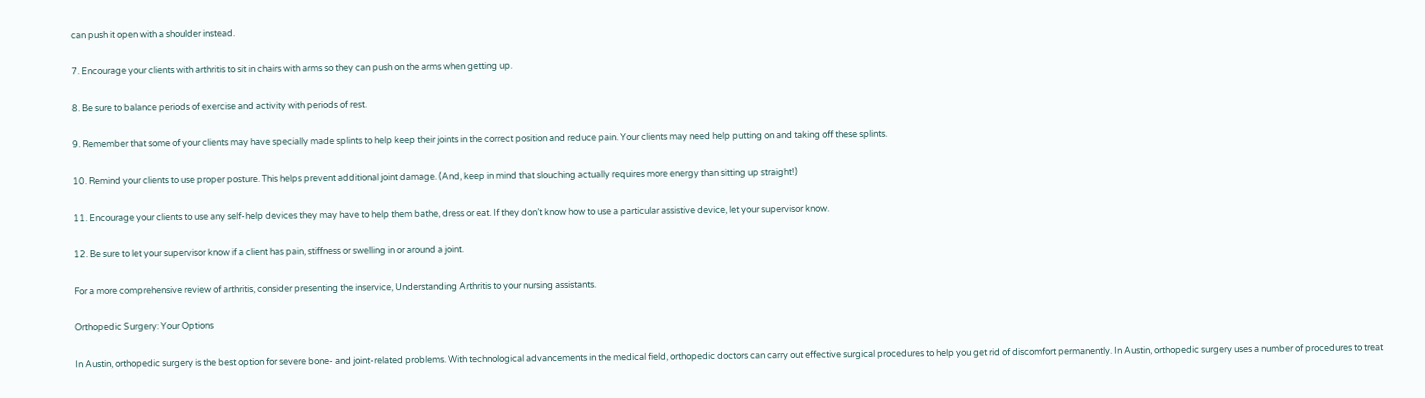can push it open with a shoulder instead.

7. Encourage your clients with arthritis to sit in chairs with arms so they can push on the arms when getting up.

8. Be sure to balance periods of exercise and activity with periods of rest.

9. Remember that some of your clients may have specially made splints to help keep their joints in the correct position and reduce pain. Your clients may need help putting on and taking off these splints.

10. Remind your clients to use proper posture. This helps prevent additional joint damage. (And, keep in mind that slouching actually requires more energy than sitting up straight!)

11. Encourage your clients to use any self-help devices they may have to help them bathe, dress or eat. If they don’t know how to use a particular assistive device, let your supervisor know.

12. Be sure to let your supervisor know if a client has pain, stiffness or swelling in or around a joint.

For a more comprehensive review of arthritis, consider presenting the inservice, Understanding Arthritis to your nursing assistants.

Orthopedic Surgery: Your Options

In Austin, orthopedic surgery is the best option for severe bone- and joint-related problems. With technological advancements in the medical field, orthopedic doctors can carry out effective surgical procedures to help you get rid of discomfort permanently. In Austin, orthopedic surgery uses a number of procedures to treat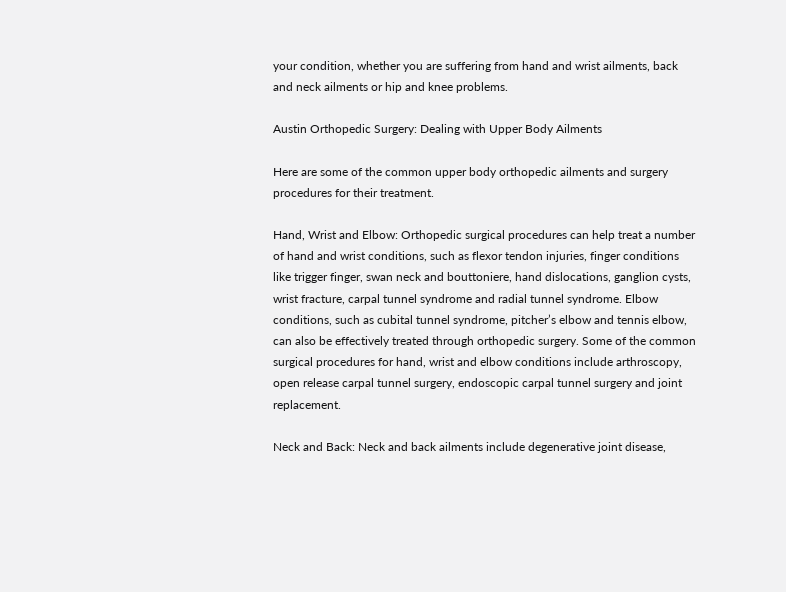your condition, whether you are suffering from hand and wrist ailments, back and neck ailments or hip and knee problems.

Austin Orthopedic Surgery: Dealing with Upper Body Ailments

Here are some of the common upper body orthopedic ailments and surgery procedures for their treatment.

Hand, Wrist and Elbow: Orthopedic surgical procedures can help treat a number of hand and wrist conditions, such as flexor tendon injuries, finger conditions like trigger finger, swan neck and bouttoniere, hand dislocations, ganglion cysts, wrist fracture, carpal tunnel syndrome and radial tunnel syndrome. Elbow conditions, such as cubital tunnel syndrome, pitcher’s elbow and tennis elbow, can also be effectively treated through orthopedic surgery. Some of the common surgical procedures for hand, wrist and elbow conditions include arthroscopy, open release carpal tunnel surgery, endoscopic carpal tunnel surgery and joint replacement.

Neck and Back: Neck and back ailments include degenerative joint disease,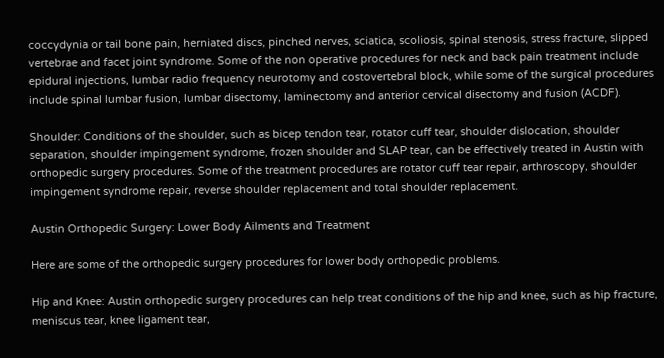coccydynia or tail bone pain, herniated discs, pinched nerves, sciatica, scoliosis, spinal stenosis, stress fracture, slipped vertebrae and facet joint syndrome. Some of the non operative procedures for neck and back pain treatment include epidural injections, lumbar radio frequency neurotomy and costovertebral block, while some of the surgical procedures include spinal lumbar fusion, lumbar disectomy, laminectomy and anterior cervical disectomy and fusion (ACDF).

Shoulder: Conditions of the shoulder, such as bicep tendon tear, rotator cuff tear, shoulder dislocation, shoulder separation, shoulder impingement syndrome, frozen shoulder and SLAP tear, can be effectively treated in Austin with orthopedic surgery procedures. Some of the treatment procedures are rotator cuff tear repair, arthroscopy, shoulder impingement syndrome repair, reverse shoulder replacement and total shoulder replacement.

Austin Orthopedic Surgery: Lower Body Ailments and Treatment

Here are some of the orthopedic surgery procedures for lower body orthopedic problems.

Hip and Knee: Austin orthopedic surgery procedures can help treat conditions of the hip and knee, such as hip fracture, meniscus tear, knee ligament tear,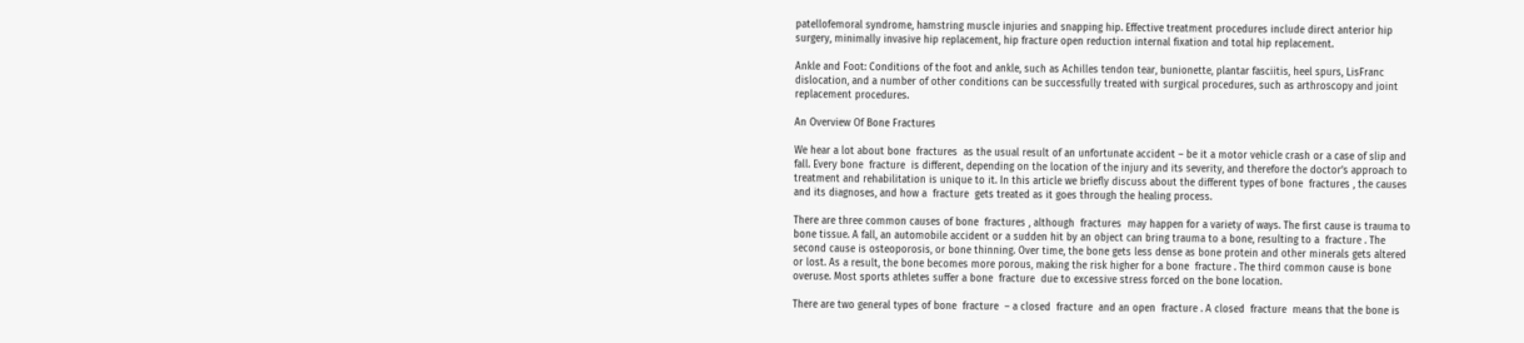patellofemoral syndrome, hamstring muscle injuries and snapping hip. Effective treatment procedures include direct anterior hip surgery, minimally invasive hip replacement, hip fracture open reduction internal fixation and total hip replacement.

Ankle and Foot: Conditions of the foot and ankle, such as Achilles tendon tear, bunionette, plantar fasciitis, heel spurs, LisFranc dislocation, and a number of other conditions can be successfully treated with surgical procedures, such as arthroscopy and joint replacement procedures.

An Overview Of Bone Fractures

We hear a lot about bone  fractures  as the usual result of an unfortunate accident – be it a motor vehicle crash or a case of slip and fall. Every bone  fracture  is different, depending on the location of the injury and its severity, and therefore the doctor’s approach to treatment and rehabilitation is unique to it. In this article we briefly discuss about the different types of bone  fractures , the causes and its diagnoses, and how a  fracture  gets treated as it goes through the healing process.

There are three common causes of bone  fractures , although  fractures  may happen for a variety of ways. The first cause is trauma to bone tissue. A fall, an automobile accident or a sudden hit by an object can bring trauma to a bone, resulting to a  fracture . The second cause is osteoporosis, or bone thinning. Over time, the bone gets less dense as bone protein and other minerals gets altered or lost. As a result, the bone becomes more porous, making the risk higher for a bone  fracture . The third common cause is bone overuse. Most sports athletes suffer a bone  fracture  due to excessive stress forced on the bone location.

There are two general types of bone  fracture  – a closed  fracture  and an open  fracture . A closed  fracture  means that the bone is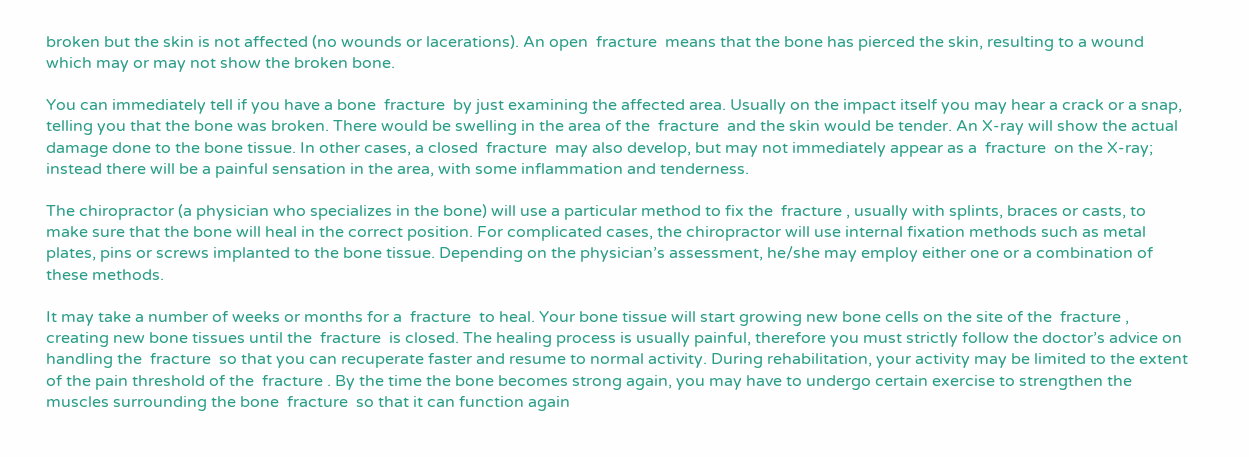broken but the skin is not affected (no wounds or lacerations). An open  fracture  means that the bone has pierced the skin, resulting to a wound which may or may not show the broken bone.

You can immediately tell if you have a bone  fracture  by just examining the affected area. Usually on the impact itself you may hear a crack or a snap, telling you that the bone was broken. There would be swelling in the area of the  fracture  and the skin would be tender. An X-ray will show the actual damage done to the bone tissue. In other cases, a closed  fracture  may also develop, but may not immediately appear as a  fracture  on the X-ray; instead there will be a painful sensation in the area, with some inflammation and tenderness.

The chiropractor (a physician who specializes in the bone) will use a particular method to fix the  fracture , usually with splints, braces or casts, to make sure that the bone will heal in the correct position. For complicated cases, the chiropractor will use internal fixation methods such as metal plates, pins or screws implanted to the bone tissue. Depending on the physician’s assessment, he/she may employ either one or a combination of these methods.

It may take a number of weeks or months for a  fracture  to heal. Your bone tissue will start growing new bone cells on the site of the  fracture , creating new bone tissues until the  fracture  is closed. The healing process is usually painful, therefore you must strictly follow the doctor’s advice on handling the  fracture  so that you can recuperate faster and resume to normal activity. During rehabilitation, your activity may be limited to the extent of the pain threshold of the  fracture . By the time the bone becomes strong again, you may have to undergo certain exercise to strengthen the muscles surrounding the bone  fracture  so that it can function again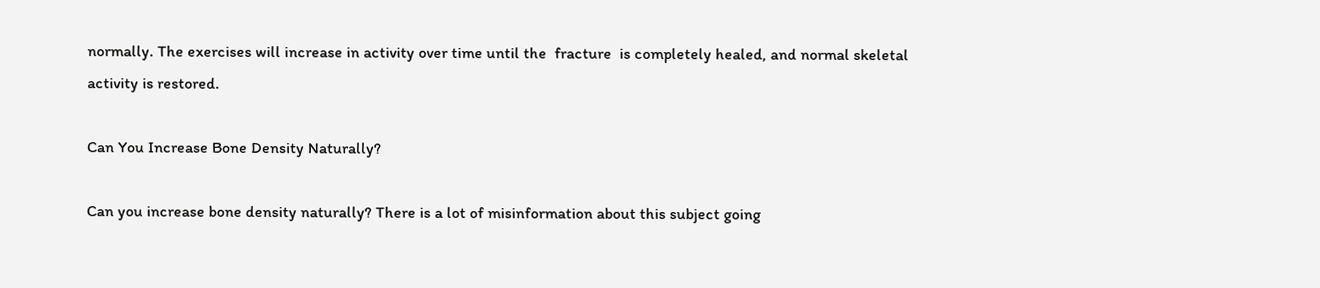normally. The exercises will increase in activity over time until the  fracture  is completely healed, and normal skeletal activity is restored.

Can You Increase Bone Density Naturally?

Can you increase bone density naturally? There is a lot of misinformation about this subject going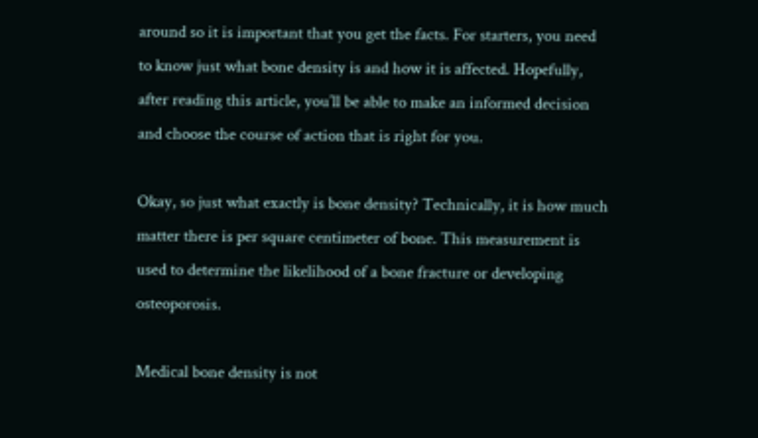around so it is important that you get the facts. For starters, you need to know just what bone density is and how it is affected. Hopefully, after reading this article, you’ll be able to make an informed decision and choose the course of action that is right for you.

Okay, so just what exactly is bone density? Technically, it is how much matter there is per square centimeter of bone. This measurement is used to determine the likelihood of a bone fracture or developing osteoporosis.

Medical bone density is not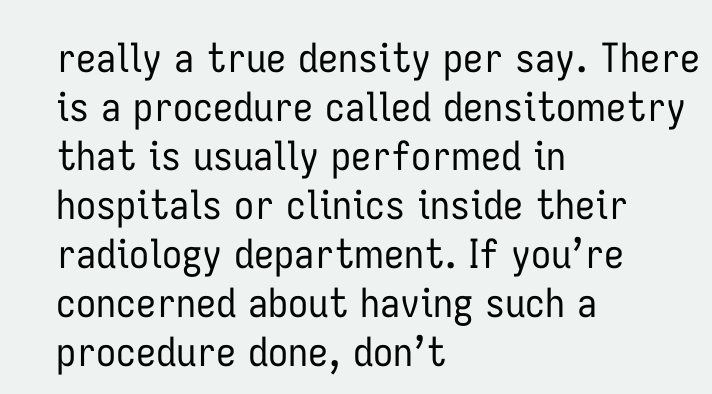really a true density per say. There is a procedure called densitometry that is usually performed in hospitals or clinics inside their radiology department. If you’re concerned about having such a procedure done, don’t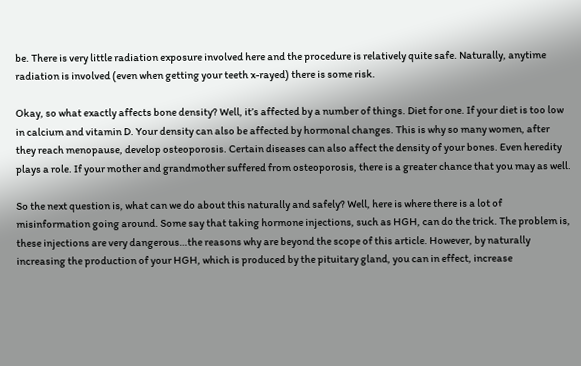be. There is very little radiation exposure involved here and the procedure is relatively quite safe. Naturally, anytime radiation is involved (even when getting your teeth x-rayed) there is some risk.

Okay, so what exactly affects bone density? Well, it’s affected by a number of things. Diet for one. If your diet is too low in calcium and vitamin D. Your density can also be affected by hormonal changes. This is why so many women, after they reach menopause, develop osteoporosis. Certain diseases can also affect the density of your bones. Even heredity plays a role. If your mother and grandmother suffered from osteoporosis, there is a greater chance that you may as well.

So the next question is, what can we do about this naturally and safely? Well, here is where there is a lot of misinformation going around. Some say that taking hormone injections, such as HGH, can do the trick. The problem is, these injections are very dangerous…the reasons why are beyond the scope of this article. However, by naturally increasing the production of your HGH, which is produced by the pituitary gland, you can in effect, increase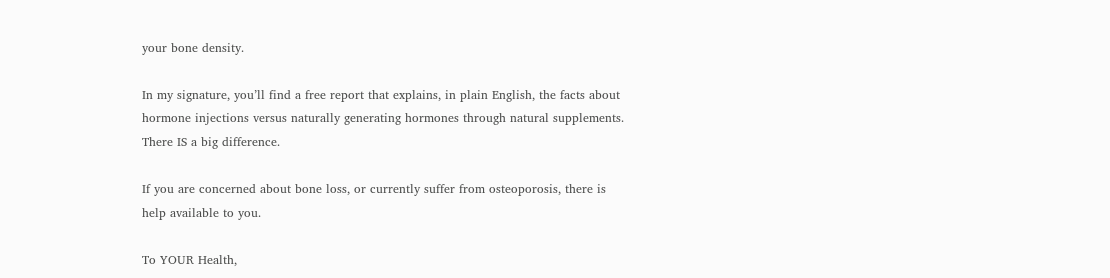your bone density.

In my signature, you’ll find a free report that explains, in plain English, the facts about hormone injections versus naturally generating hormones through natural supplements. There IS a big difference.

If you are concerned about bone loss, or currently suffer from osteoporosis, there is help available to you.

To YOUR Health,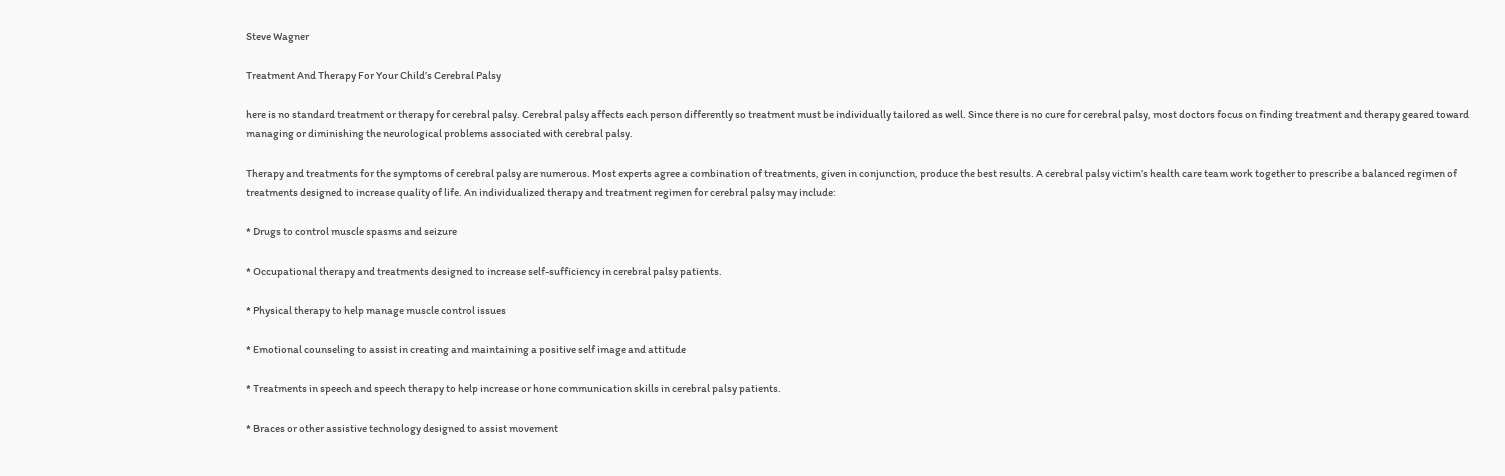Steve Wagner

Treatment And Therapy For Your Child’s Cerebral Palsy

here is no standard treatment or therapy for cerebral palsy. Cerebral palsy affects each person differently so treatment must be individually tailored as well. Since there is no cure for cerebral palsy, most doctors focus on finding treatment and therapy geared toward managing or diminishing the neurological problems associated with cerebral palsy.

Therapy and treatments for the symptoms of cerebral palsy are numerous. Most experts agree a combination of treatments, given in conjunction, produce the best results. A cerebral palsy victim’s health care team work together to prescribe a balanced regimen of treatments designed to increase quality of life. An individualized therapy and treatment regimen for cerebral palsy may include:

* Drugs to control muscle spasms and seizure

* Occupational therapy and treatments designed to increase self-sufficiency in cerebral palsy patients.

* Physical therapy to help manage muscle control issues

* Emotional counseling to assist in creating and maintaining a positive self image and attitude

* Treatments in speech and speech therapy to help increase or hone communication skills in cerebral palsy patients.

* Braces or other assistive technology designed to assist movement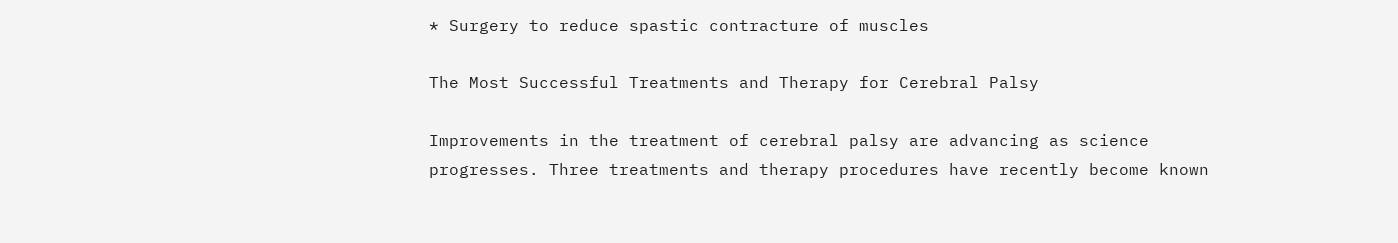* Surgery to reduce spastic contracture of muscles

The Most Successful Treatments and Therapy for Cerebral Palsy

Improvements in the treatment of cerebral palsy are advancing as science progresses. Three treatments and therapy procedures have recently become known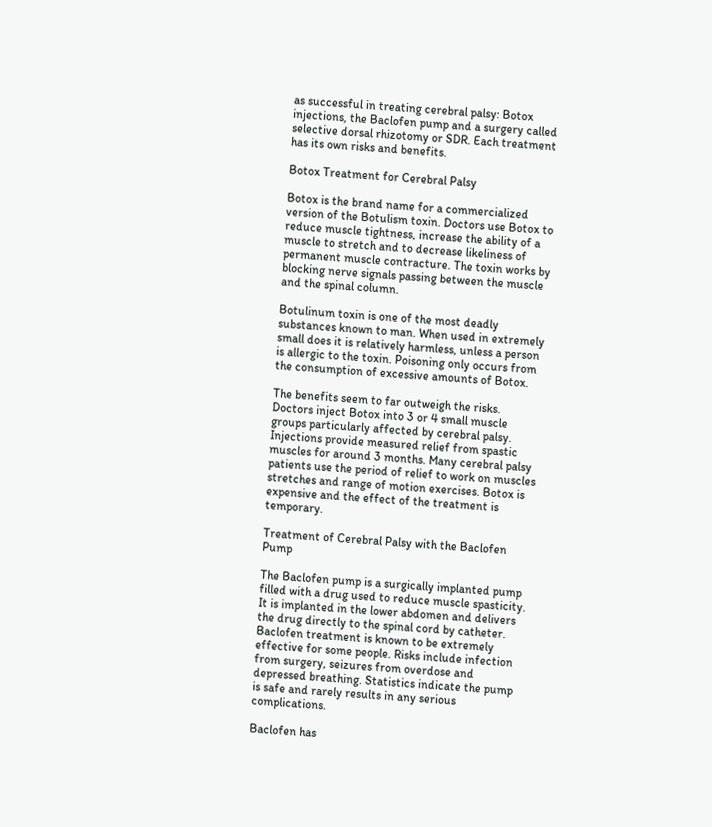as successful in treating cerebral palsy: Botox injections, the Baclofen pump and a surgery called selective dorsal rhizotomy or SDR. Each treatment has its own risks and benefits.

Botox Treatment for Cerebral Palsy

Botox is the brand name for a commercialized version of the Botulism toxin. Doctors use Botox to reduce muscle tightness, increase the ability of a muscle to stretch and to decrease likeliness of permanent muscle contracture. The toxin works by blocking nerve signals passing between the muscle and the spinal column.

Botulinum toxin is one of the most deadly substances known to man. When used in extremely small does it is relatively harmless, unless a person is allergic to the toxin. Poisoning only occurs from the consumption of excessive amounts of Botox.

The benefits seem to far outweigh the risks. Doctors inject Botox into 3 or 4 small muscle groups particularly affected by cerebral palsy. Injections provide measured relief from spastic muscles for around 3 months. Many cerebral palsy patients use the period of relief to work on muscles stretches and range of motion exercises. Botox is expensive and the effect of the treatment is temporary.

Treatment of Cerebral Palsy with the Baclofen Pump

The Baclofen pump is a surgically implanted pump filled with a drug used to reduce muscle spasticity. It is implanted in the lower abdomen and delivers the drug directly to the spinal cord by catheter. Baclofen treatment is known to be extremely effective for some people. Risks include infection from surgery, seizures from overdose and depressed breathing. Statistics indicate the pump is safe and rarely results in any serious complications.

Baclofen has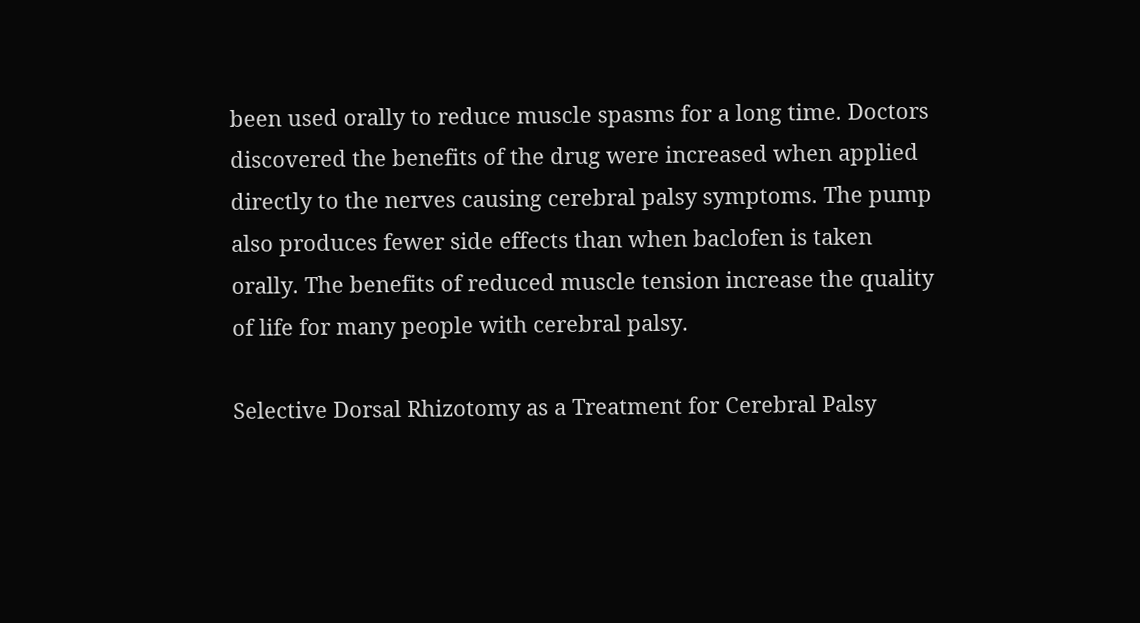been used orally to reduce muscle spasms for a long time. Doctors discovered the benefits of the drug were increased when applied directly to the nerves causing cerebral palsy symptoms. The pump also produces fewer side effects than when baclofen is taken orally. The benefits of reduced muscle tension increase the quality of life for many people with cerebral palsy.

Selective Dorsal Rhizotomy as a Treatment for Cerebral Palsy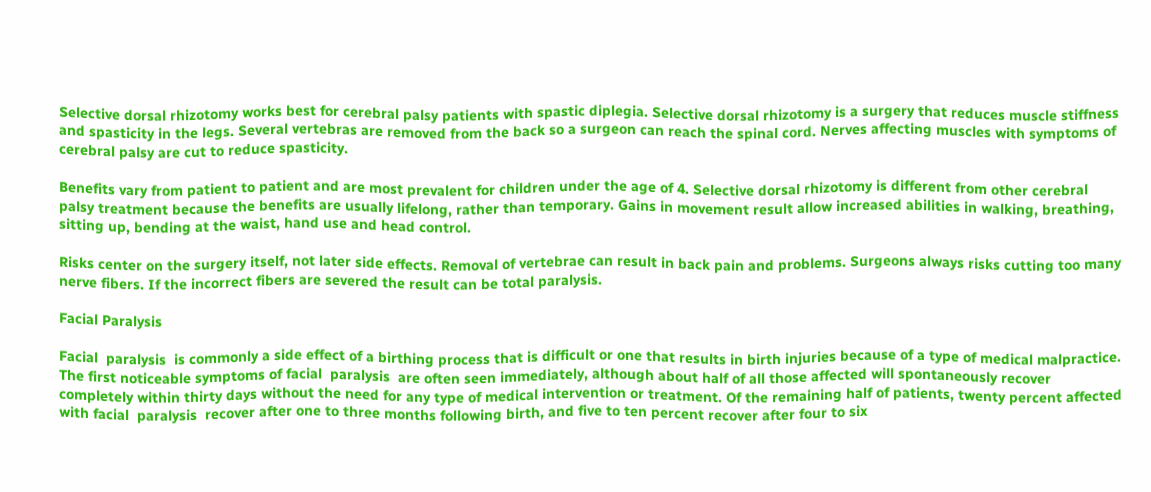Selective dorsal rhizotomy works best for cerebral palsy patients with spastic diplegia. Selective dorsal rhizotomy is a surgery that reduces muscle stiffness and spasticity in the legs. Several vertebras are removed from the back so a surgeon can reach the spinal cord. Nerves affecting muscles with symptoms of cerebral palsy are cut to reduce spasticity.

Benefits vary from patient to patient and are most prevalent for children under the age of 4. Selective dorsal rhizotomy is different from other cerebral palsy treatment because the benefits are usually lifelong, rather than temporary. Gains in movement result allow increased abilities in walking, breathing, sitting up, bending at the waist, hand use and head control.

Risks center on the surgery itself, not later side effects. Removal of vertebrae can result in back pain and problems. Surgeons always risks cutting too many nerve fibers. If the incorrect fibers are severed the result can be total paralysis.

Facial Paralysis

Facial  paralysis  is commonly a side effect of a birthing process that is difficult or one that results in birth injuries because of a type of medical malpractice. The first noticeable symptoms of facial  paralysis  are often seen immediately, although about half of all those affected will spontaneously recover completely within thirty days without the need for any type of medical intervention or treatment. Of the remaining half of patients, twenty percent affected with facial  paralysis  recover after one to three months following birth, and five to ten percent recover after four to six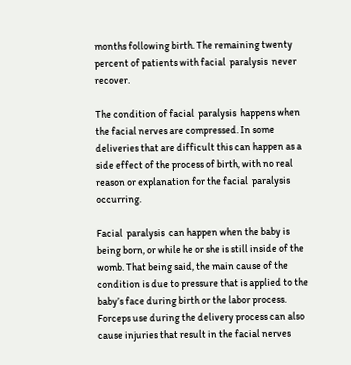months following birth. The remaining twenty percent of patients with facial  paralysis  never recover.

The condition of facial  paralysis  happens when the facial nerves are compressed. In some deliveries that are difficult this can happen as a side effect of the process of birth, with no real reason or explanation for the facial  paralysis  occurring.

Facial  paralysis  can happen when the baby is being born, or while he or she is still inside of the womb. That being said, the main cause of the condition is due to pressure that is applied to the baby’s face during birth or the labor process. Forceps use during the delivery process can also cause injuries that result in the facial nerves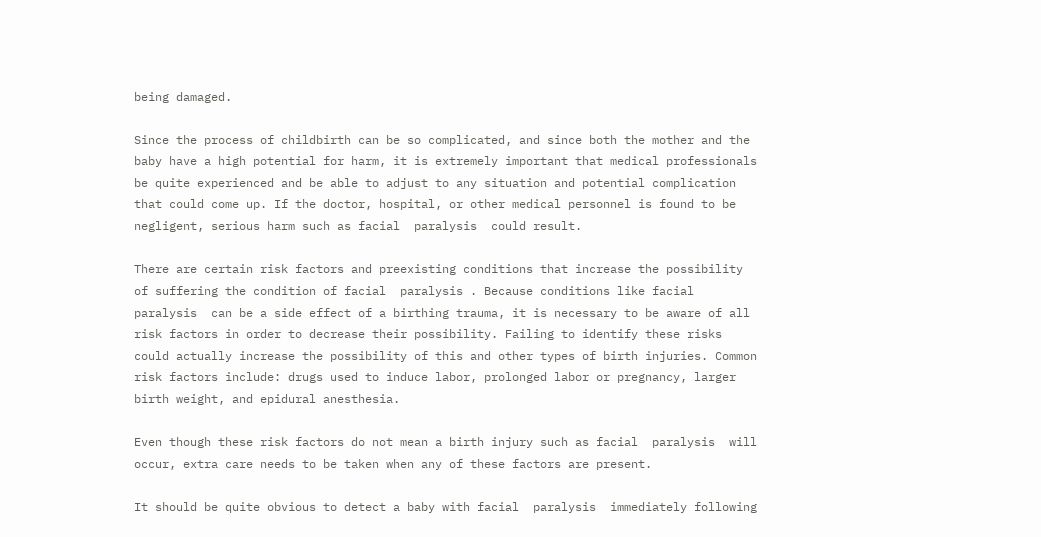being damaged.

Since the process of childbirth can be so complicated, and since both the mother and the baby have a high potential for harm, it is extremely important that medical professionals be quite experienced and be able to adjust to any situation and potential complication that could come up. If the doctor, hospital, or other medical personnel is found to be negligent, serious harm such as facial  paralysis  could result.

There are certain risk factors and preexisting conditions that increase the possibility of suffering the condition of facial  paralysis . Because conditions like facial  paralysis  can be a side effect of a birthing trauma, it is necessary to be aware of all risk factors in order to decrease their possibility. Failing to identify these risks could actually increase the possibility of this and other types of birth injuries. Common risk factors include: drugs used to induce labor, prolonged labor or pregnancy, larger birth weight, and epidural anesthesia.

Even though these risk factors do not mean a birth injury such as facial  paralysis  will occur, extra care needs to be taken when any of these factors are present.

It should be quite obvious to detect a baby with facial  paralysis  immediately following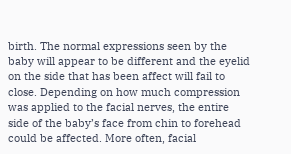birth. The normal expressions seen by the baby will appear to be different and the eyelid on the side that has been affect will fail to close. Depending on how much compression was applied to the facial nerves, the entire side of the baby’s face from chin to forehead could be affected. More often, facial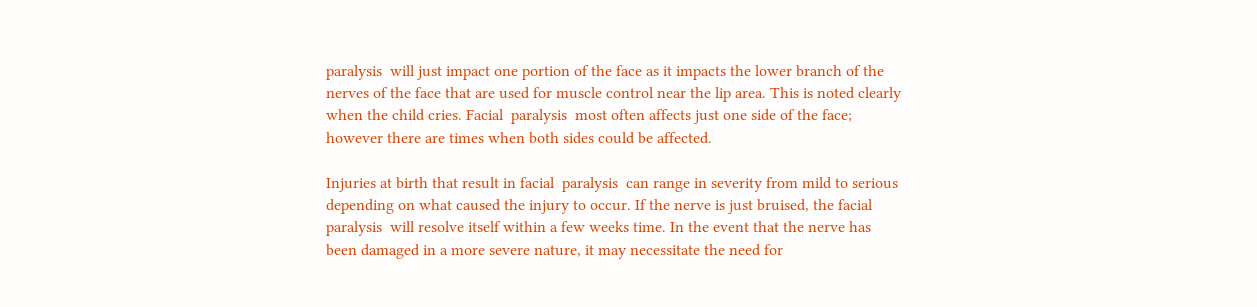paralysis  will just impact one portion of the face as it impacts the lower branch of the nerves of the face that are used for muscle control near the lip area. This is noted clearly when the child cries. Facial  paralysis  most often affects just one side of the face; however there are times when both sides could be affected.

Injuries at birth that result in facial  paralysis  can range in severity from mild to serious depending on what caused the injury to occur. If the nerve is just bruised, the facial  paralysis  will resolve itself within a few weeks time. In the event that the nerve has been damaged in a more severe nature, it may necessitate the need for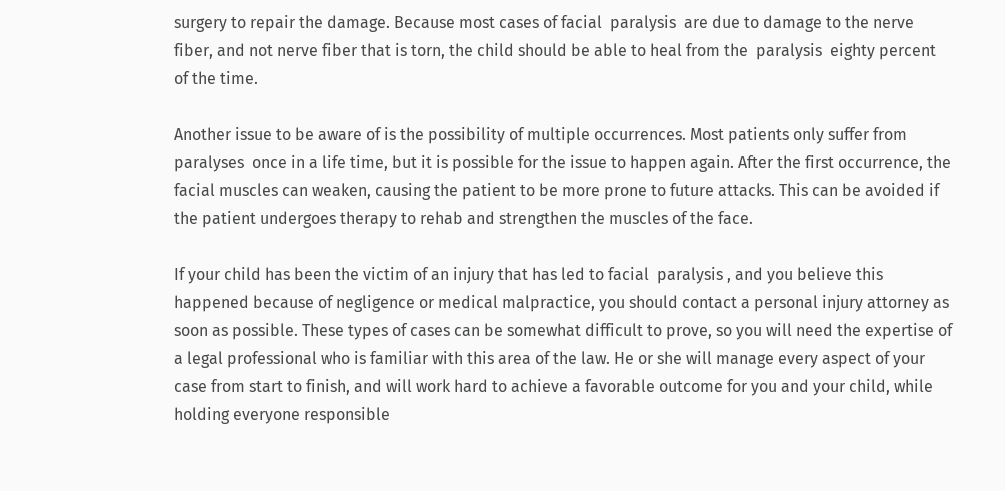surgery to repair the damage. Because most cases of facial  paralysis  are due to damage to the nerve fiber, and not nerve fiber that is torn, the child should be able to heal from the  paralysis  eighty percent of the time.

Another issue to be aware of is the possibility of multiple occurrences. Most patients only suffer from  paralyses  once in a life time, but it is possible for the issue to happen again. After the first occurrence, the facial muscles can weaken, causing the patient to be more prone to future attacks. This can be avoided if the patient undergoes therapy to rehab and strengthen the muscles of the face.

If your child has been the victim of an injury that has led to facial  paralysis , and you believe this happened because of negligence or medical malpractice, you should contact a personal injury attorney as soon as possible. These types of cases can be somewhat difficult to prove, so you will need the expertise of a legal professional who is familiar with this area of the law. He or she will manage every aspect of your case from start to finish, and will work hard to achieve a favorable outcome for you and your child, while holding everyone responsible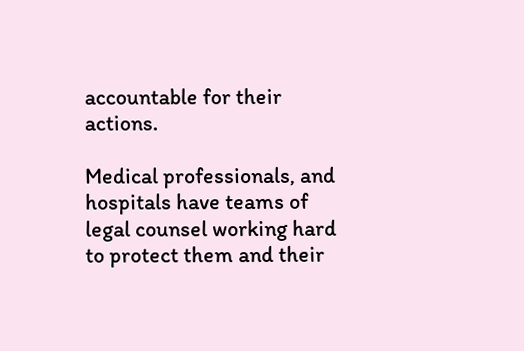accountable for their actions.

Medical professionals, and hospitals have teams of legal counsel working hard to protect them and their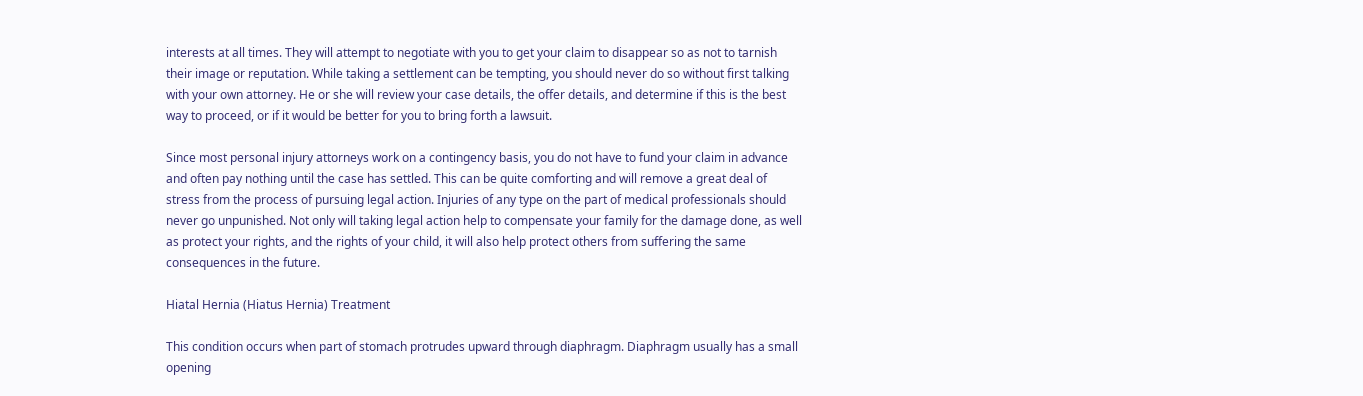interests at all times. They will attempt to negotiate with you to get your claim to disappear so as not to tarnish their image or reputation. While taking a settlement can be tempting, you should never do so without first talking with your own attorney. He or she will review your case details, the offer details, and determine if this is the best way to proceed, or if it would be better for you to bring forth a lawsuit.

Since most personal injury attorneys work on a contingency basis, you do not have to fund your claim in advance and often pay nothing until the case has settled. This can be quite comforting and will remove a great deal of stress from the process of pursuing legal action. Injuries of any type on the part of medical professionals should never go unpunished. Not only will taking legal action help to compensate your family for the damage done, as well as protect your rights, and the rights of your child, it will also help protect others from suffering the same consequences in the future.

Hiatal Hernia (Hiatus Hernia) Treatment

This condition occurs when part of stomach protrudes upward through diaphragm. Diaphragm usually has a small opening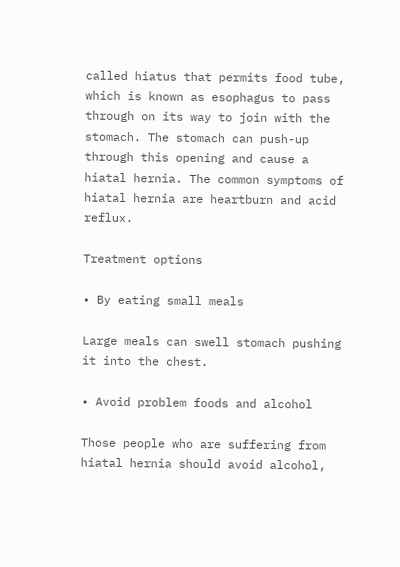called hiatus that permits food tube, which is known as esophagus to pass through on its way to join with the stomach. The stomach can push-up through this opening and cause a hiatal hernia. The common symptoms of hiatal hernia are heartburn and acid reflux.

Treatment options

• By eating small meals

Large meals can swell stomach pushing it into the chest.

• Avoid problem foods and alcohol

Those people who are suffering from hiatal hernia should avoid alcohol,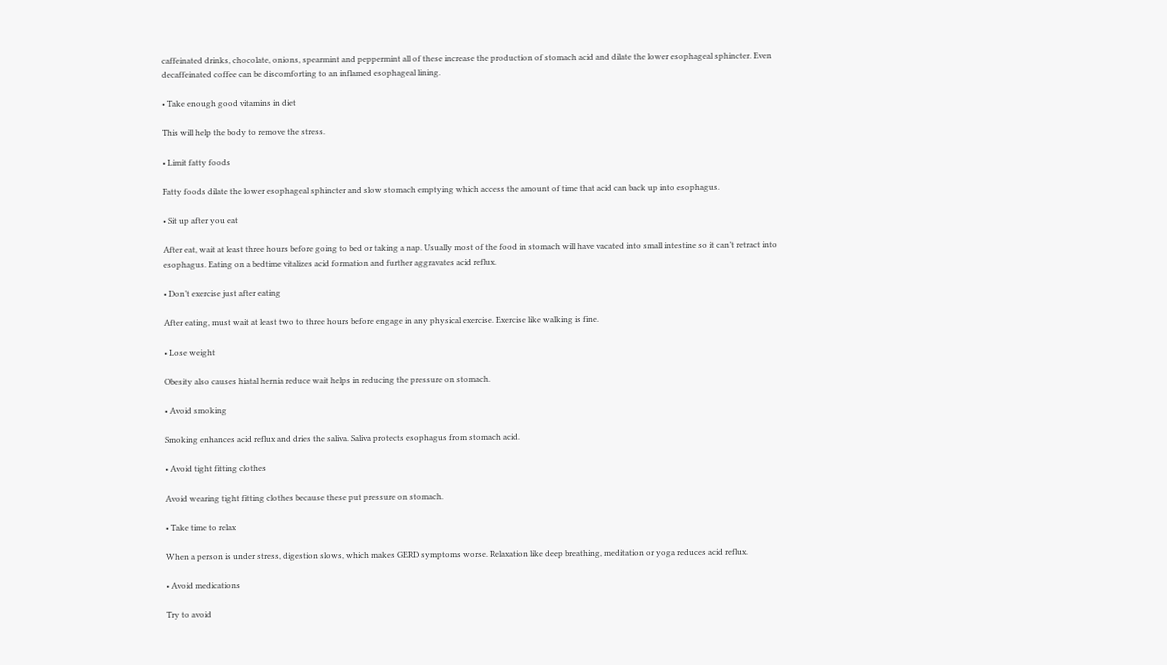caffeinated drinks, chocolate, onions, spearmint and peppermint all of these increase the production of stomach acid and dilate the lower esophageal sphincter. Even decaffeinated coffee can be discomforting to an inflamed esophageal lining.

• Take enough good vitamins in diet

This will help the body to remove the stress.

• Limit fatty foods

Fatty foods dilate the lower esophageal sphincter and slow stomach emptying which access the amount of time that acid can back up into esophagus.

• Sit up after you eat

After eat, wait at least three hours before going to bed or taking a nap. Usually most of the food in stomach will have vacated into small intestine so it can’t retract into esophagus. Eating on a bedtime vitalizes acid formation and further aggravates acid reflux.

• Don’t exercise just after eating

After eating, must wait at least two to three hours before engage in any physical exercise. Exercise like walking is fine.

• Lose weight

Obesity also causes hiatal hernia reduce wait helps in reducing the pressure on stomach.

• Avoid smoking

Smoking enhances acid reflux and dries the saliva. Saliva protects esophagus from stomach acid.

• Avoid tight fitting clothes

Avoid wearing tight fitting clothes because these put pressure on stomach.

• Take time to relax

When a person is under stress, digestion slows, which makes GERD symptoms worse. Relaxation like deep breathing, meditation or yoga reduces acid reflux.

• Avoid medications

Try to avoid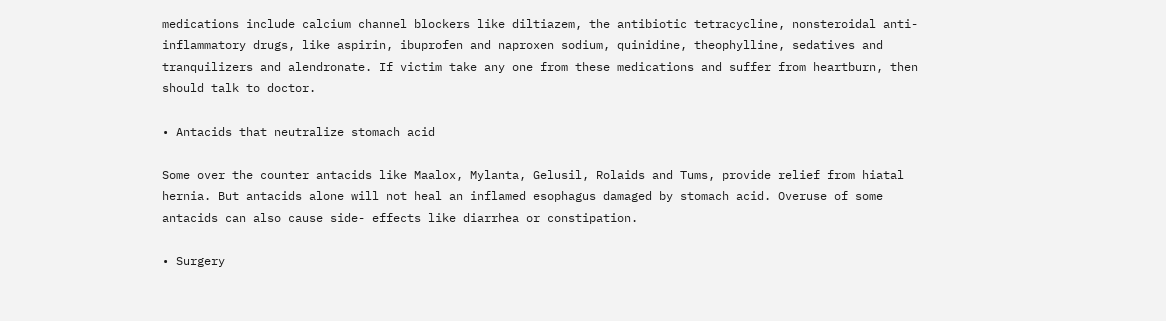medications include calcium channel blockers like diltiazem, the antibiotic tetracycline, nonsteroidal anti-inflammatory drugs, like aspirin, ibuprofen and naproxen sodium, quinidine, theophylline, sedatives and tranquilizers and alendronate. If victim take any one from these medications and suffer from heartburn, then should talk to doctor.

• Antacids that neutralize stomach acid

Some over the counter antacids like Maalox, Mylanta, Gelusil, Rolaids and Tums, provide relief from hiatal hernia. But antacids alone will not heal an inflamed esophagus damaged by stomach acid. Overuse of some antacids can also cause side- effects like diarrhea or constipation.

• Surgery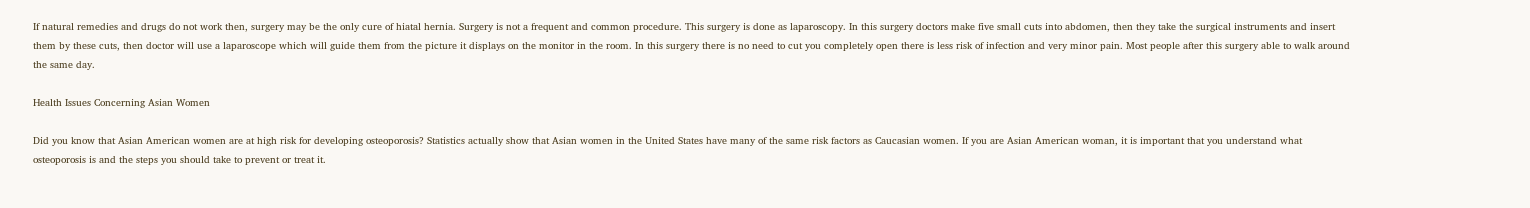If natural remedies and drugs do not work then, surgery may be the only cure of hiatal hernia. Surgery is not a frequent and common procedure. This surgery is done as laparoscopy. In this surgery doctors make five small cuts into abdomen, then they take the surgical instruments and insert them by these cuts, then doctor will use a laparoscope which will guide them from the picture it displays on the monitor in the room. In this surgery there is no need to cut you completely open there is less risk of infection and very minor pain. Most people after this surgery able to walk around the same day.

Health Issues Concerning Asian Women

Did you know that Asian American women are at high risk for developing osteoporosis? Statistics actually show that Asian women in the United States have many of the same risk factors as Caucasian women. If you are Asian American woman, it is important that you understand what osteoporosis is and the steps you should take to prevent or treat it.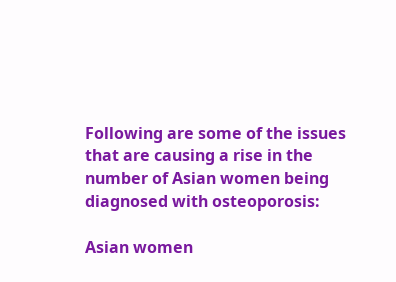Following are some of the issues that are causing a rise in the number of Asian women being diagnosed with osteoporosis:

Asian women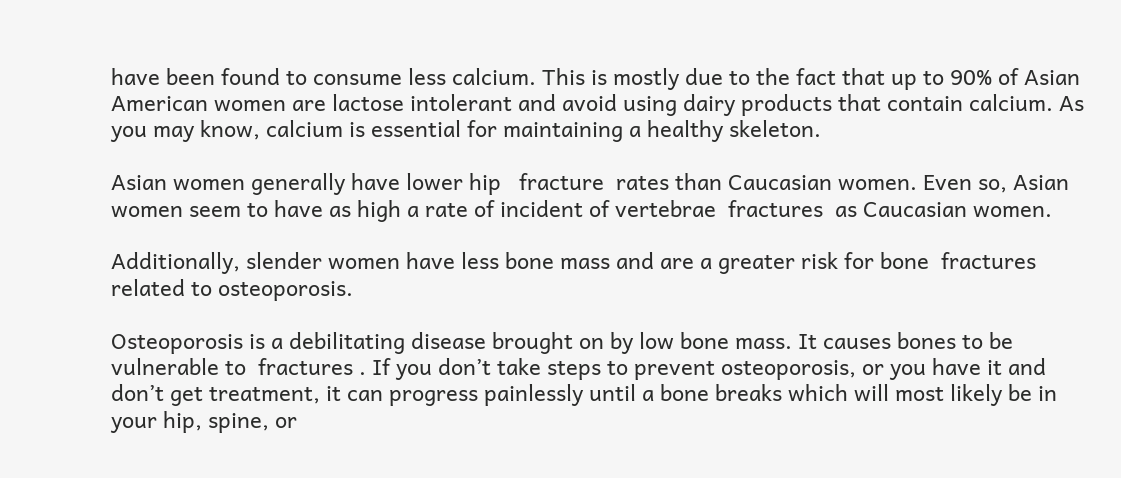have been found to consume less calcium. This is mostly due to the fact that up to 90% of Asian American women are lactose intolerant and avoid using dairy products that contain calcium. As you may know, calcium is essential for maintaining a healthy skeleton.

Asian women generally have lower hip   fracture  rates than Caucasian women. Even so, Asian women seem to have as high a rate of incident of vertebrae  fractures  as Caucasian women.

Additionally, slender women have less bone mass and are a greater risk for bone  fractures  related to osteoporosis.

Osteoporosis is a debilitating disease brought on by low bone mass. It causes bones to be vulnerable to  fractures . If you don’t take steps to prevent osteoporosis, or you have it and don’t get treatment, it can progress painlessly until a bone breaks which will most likely be in your hip, spine, or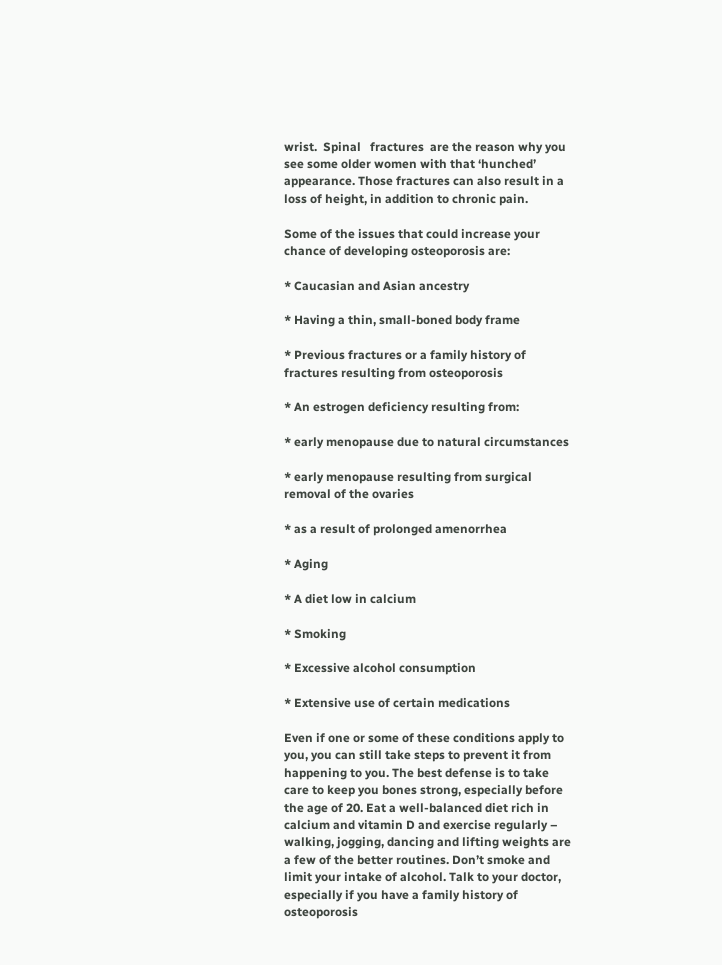wrist.  Spinal   fractures  are the reason why you see some older women with that ‘hunched’ appearance. Those fractures can also result in a loss of height, in addition to chronic pain.

Some of the issues that could increase your chance of developing osteoporosis are:

* Caucasian and Asian ancestry

* Having a thin, small-boned body frame

* Previous fractures or a family history of fractures resulting from osteoporosis

* An estrogen deficiency resulting from:

* early menopause due to natural circumstances

* early menopause resulting from surgical removal of the ovaries

* as a result of prolonged amenorrhea

* Aging

* A diet low in calcium

* Smoking

* Excessive alcohol consumption

* Extensive use of certain medications

Even if one or some of these conditions apply to you, you can still take steps to prevent it from happening to you. The best defense is to take care to keep you bones strong, especially before the age of 20. Eat a well-balanced diet rich in calcium and vitamin D and exercise regularly – walking, jogging, dancing and lifting weights are a few of the better routines. Don’t smoke and limit your intake of alcohol. Talk to your doctor, especially if you have a family history of osteoporosis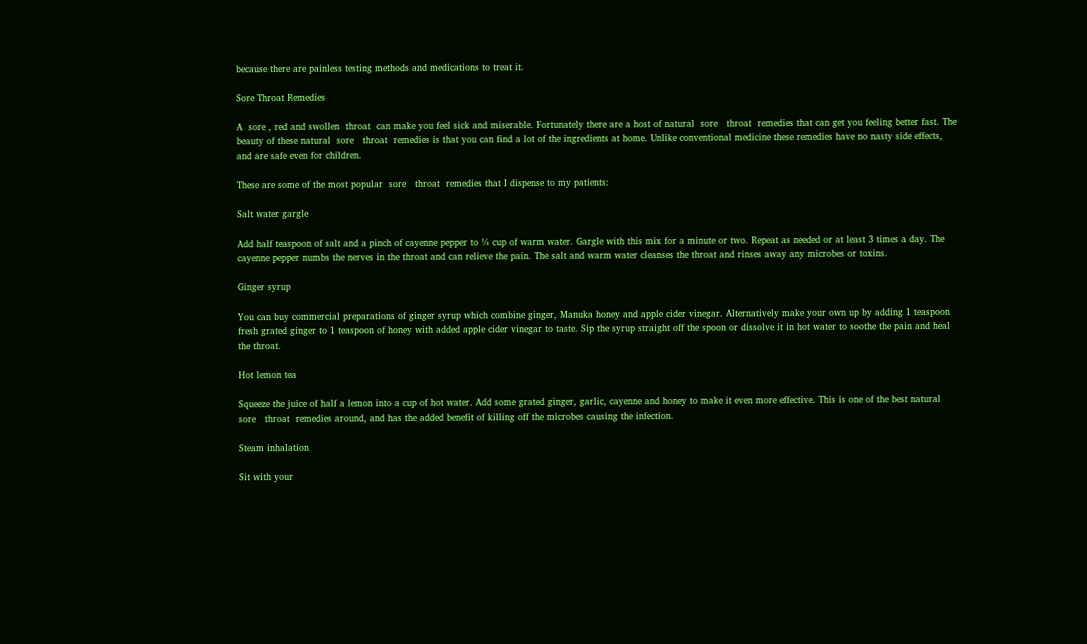because there are painless testing methods and medications to treat it.

Sore Throat Remedies

A  sore , red and swollen  throat  can make you feel sick and miserable. Fortunately there are a host of natural  sore   throat  remedies that can get you feeling better fast. The beauty of these natural  sore   throat  remedies is that you can find a lot of the ingredients at home. Unlike conventional medicine these remedies have no nasty side effects, and are safe even for children.

These are some of the most popular  sore   throat  remedies that I dispense to my patients:

Salt water gargle

Add half teaspoon of salt and a pinch of cayenne pepper to ¼ cup of warm water. Gargle with this mix for a minute or two. Repeat as needed or at least 3 times a day. The cayenne pepper numbs the nerves in the throat and can relieve the pain. The salt and warm water cleanses the throat and rinses away any microbes or toxins.

Ginger syrup

You can buy commercial preparations of ginger syrup which combine ginger, Manuka honey and apple cider vinegar. Alternatively make your own up by adding 1 teaspoon fresh grated ginger to 1 teaspoon of honey with added apple cider vinegar to taste. Sip the syrup straight off the spoon or dissolve it in hot water to soothe the pain and heal the throat.

Hot lemon tea

Squeeze the juice of half a lemon into a cup of hot water. Add some grated ginger, garlic, cayenne and honey to make it even more effective. This is one of the best natural  sore   throat  remedies around, and has the added benefit of killing off the microbes causing the infection.

Steam inhalation

Sit with your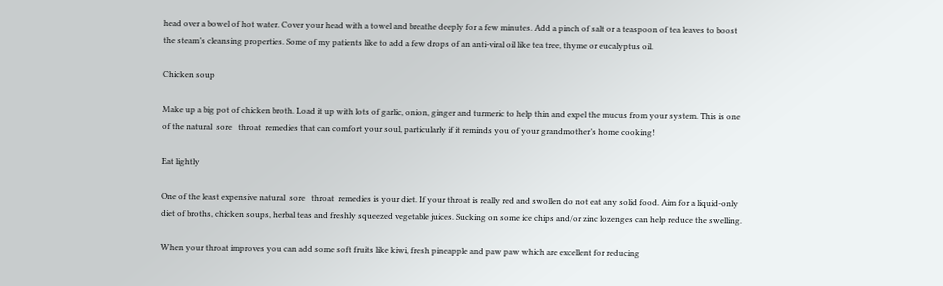head over a bowel of hot water. Cover your head with a towel and breathe deeply for a few minutes. Add a pinch of salt or a teaspoon of tea leaves to boost the steam’s cleansing properties. Some of my patients like to add a few drops of an anti-viral oil like tea tree, thyme or eucalyptus oil.

Chicken soup

Make up a big pot of chicken broth. Load it up with lots of garlic, onion, ginger and turmeric to help thin and expel the mucus from your system. This is one of the natural  sore   throat  remedies that can comfort your soul, particularly if it reminds you of your grandmother’s home cooking!

Eat lightly

One of the least expensive natural  sore   throat  remedies is your diet. If your throat is really red and swollen do not eat any solid food. Aim for a liquid-only diet of broths, chicken soups, herbal teas and freshly squeezed vegetable juices. Sucking on some ice chips and/or zinc lozenges can help reduce the swelling.

When your throat improves you can add some soft fruits like kiwi, fresh pineapple and paw paw which are excellent for reducing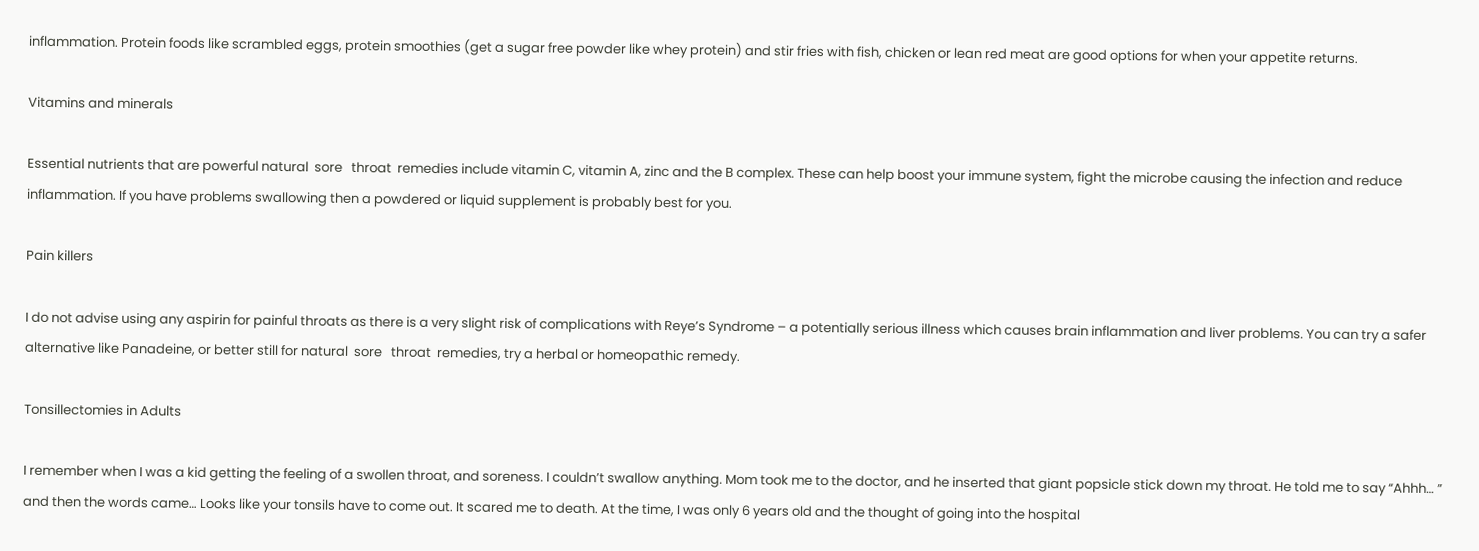inflammation. Protein foods like scrambled eggs, protein smoothies (get a sugar free powder like whey protein) and stir fries with fish, chicken or lean red meat are good options for when your appetite returns.

Vitamins and minerals

Essential nutrients that are powerful natural  sore   throat  remedies include vitamin C, vitamin A, zinc and the B complex. These can help boost your immune system, fight the microbe causing the infection and reduce inflammation. If you have problems swallowing then a powdered or liquid supplement is probably best for you.

Pain killers

I do not advise using any aspirin for painful throats as there is a very slight risk of complications with Reye’s Syndrome – a potentially serious illness which causes brain inflammation and liver problems. You can try a safer alternative like Panadeine, or better still for natural  sore   throat  remedies, try a herbal or homeopathic remedy.

Tonsillectomies in Adults

I remember when I was a kid getting the feeling of a swollen throat, and soreness. I couldn’t swallow anything. Mom took me to the doctor, and he inserted that giant popsicle stick down my throat. He told me to say “Ahhh… ” and then the words came… Looks like your tonsils have to come out. It scared me to death. At the time, I was only 6 years old and the thought of going into the hospital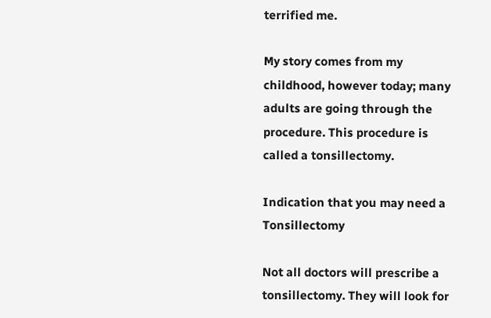terrified me.

My story comes from my childhood, however today; many adults are going through the procedure. This procedure is called a tonsillectomy.

Indication that you may need a Tonsillectomy

Not all doctors will prescribe a tonsillectomy. They will look for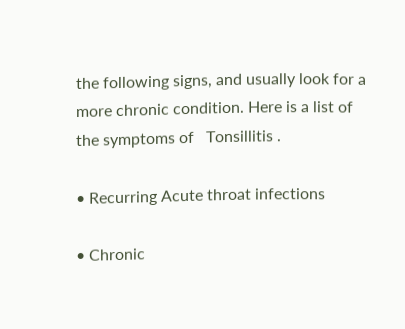the following signs, and usually look for a more chronic condition. Here is a list of the symptoms of   Tonsillitis .

• Recurring Acute throat infections

• Chronic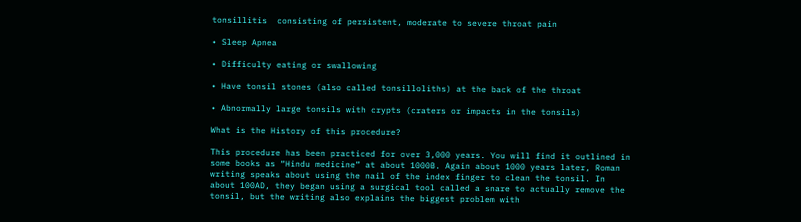tonsillitis  consisting of persistent, moderate to severe throat pain

• Sleep Apnea

• Difficulty eating or swallowing

• Have tonsil stones (also called tonsilloliths) at the back of the throat

• Abnormally large tonsils with crypts (craters or impacts in the tonsils)

What is the History of this procedure?

This procedure has been practiced for over 3,000 years. You will find it outlined in some books as “Hindu medicine” at about 1000B. Again about 1000 years later, Roman writing speaks about using the nail of the index finger to clean the tonsil. In about 100AD, they began using a surgical tool called a snare to actually remove the tonsil, but the writing also explains the biggest problem with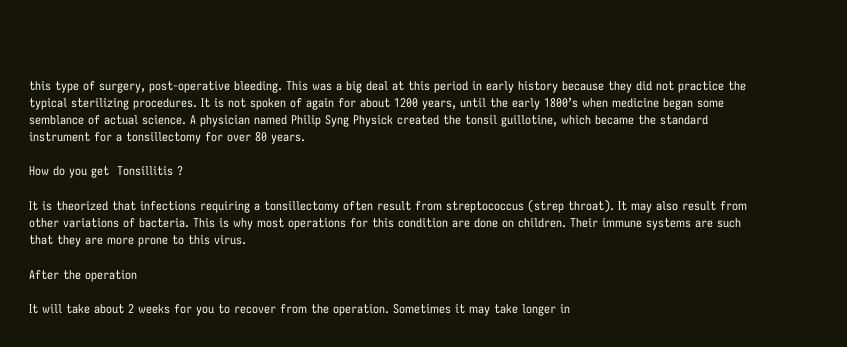this type of surgery, post-operative bleeding. This was a big deal at this period in early history because they did not practice the typical sterilizing procedures. It is not spoken of again for about 1200 years, until the early 1800’s when medicine began some semblance of actual science. A physician named Philip Syng Physick created the tonsil guillotine, which became the standard instrument for a tonsillectomy for over 80 years.

How do you get  Tonsillitis ?

It is theorized that infections requiring a tonsillectomy often result from streptococcus (strep throat). It may also result from other variations of bacteria. This is why most operations for this condition are done on children. Their immune systems are such that they are more prone to this virus.

After the operation

It will take about 2 weeks for you to recover from the operation. Sometimes it may take longer in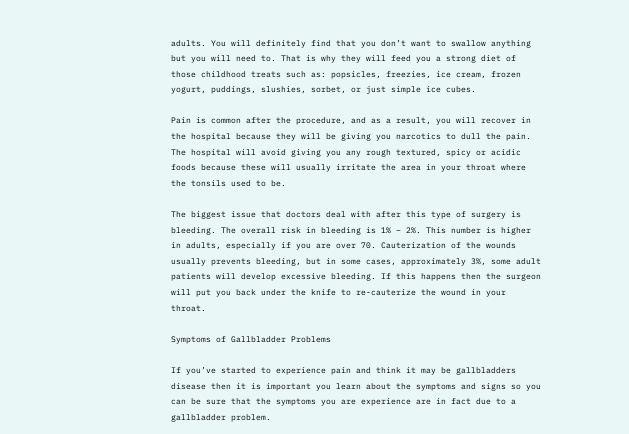adults. You will definitely find that you don’t want to swallow anything but you will need to. That is why they will feed you a strong diet of those childhood treats such as: popsicles, freezies, ice cream, frozen yogurt, puddings, slushies, sorbet, or just simple ice cubes.

Pain is common after the procedure, and as a result, you will recover in the hospital because they will be giving you narcotics to dull the pain. The hospital will avoid giving you any rough textured, spicy or acidic foods because these will usually irritate the area in your throat where the tonsils used to be.

The biggest issue that doctors deal with after this type of surgery is bleeding. The overall risk in bleeding is 1% – 2%. This number is higher in adults, especially if you are over 70. Cauterization of the wounds usually prevents bleeding, but in some cases, approximately 3%, some adult patients will develop excessive bleeding. If this happens then the surgeon will put you back under the knife to re-cauterize the wound in your throat.

Symptoms of Gallbladder Problems

If you’ve started to experience pain and think it may be gallbladders disease then it is important you learn about the symptoms and signs so you can be sure that the symptoms you are experience are in fact due to a gallbladder problem.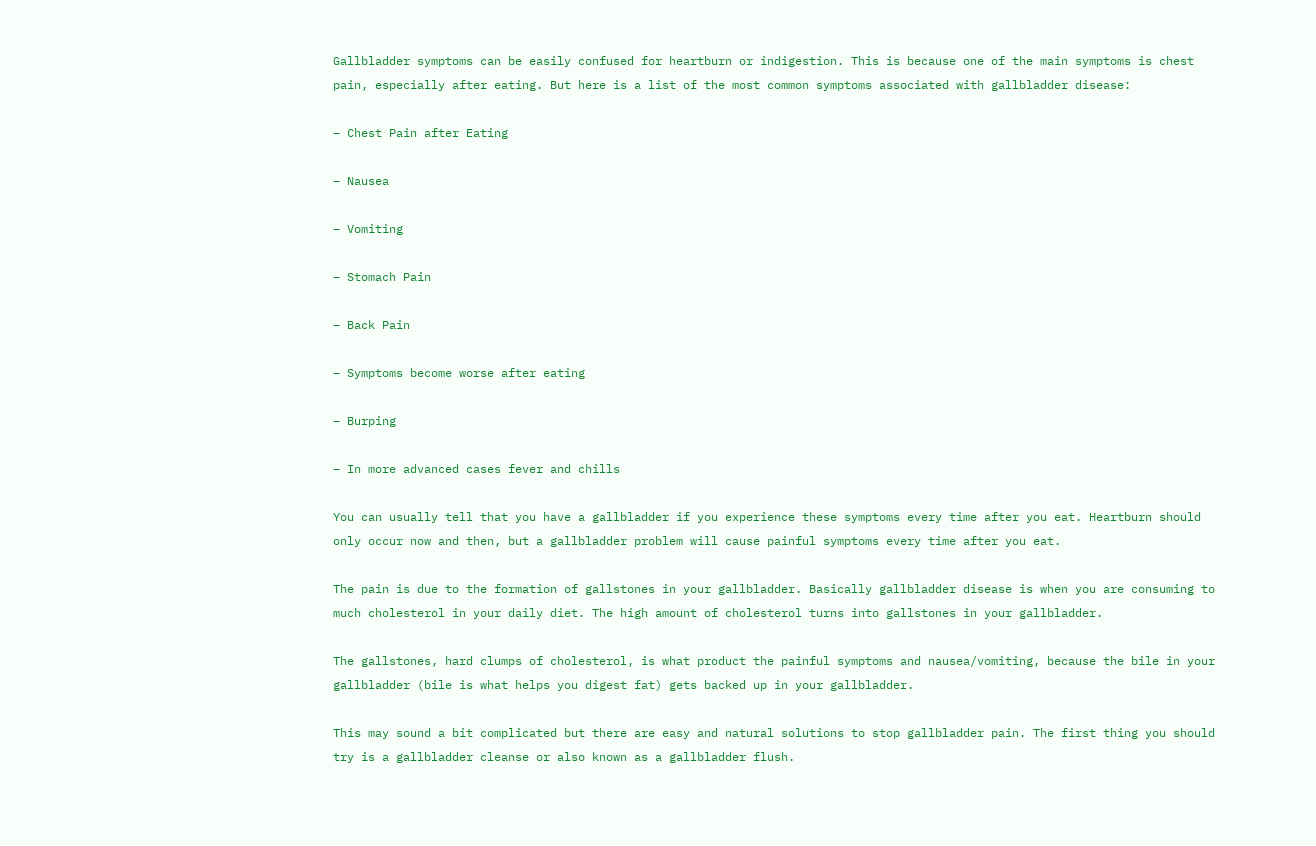Gallbladder symptoms can be easily confused for heartburn or indigestion. This is because one of the main symptoms is chest pain, especially after eating. But here is a list of the most common symptoms associated with gallbladder disease:

– Chest Pain after Eating

– Nausea

– Vomiting

– Stomach Pain

– Back Pain

– Symptoms become worse after eating

– Burping

– In more advanced cases fever and chills

You can usually tell that you have a gallbladder if you experience these symptoms every time after you eat. Heartburn should only occur now and then, but a gallbladder problem will cause painful symptoms every time after you eat.

The pain is due to the formation of gallstones in your gallbladder. Basically gallbladder disease is when you are consuming to much cholesterol in your daily diet. The high amount of cholesterol turns into gallstones in your gallbladder.

The gallstones, hard clumps of cholesterol, is what product the painful symptoms and nausea/vomiting, because the bile in your gallbladder (bile is what helps you digest fat) gets backed up in your gallbladder.

This may sound a bit complicated but there are easy and natural solutions to stop gallbladder pain. The first thing you should try is a gallbladder cleanse or also known as a gallbladder flush.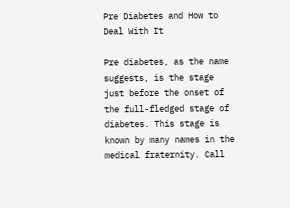Pre Diabetes and How to Deal With It

Pre diabetes, as the name suggests, is the stage just before the onset of the full-fledged stage of diabetes. This stage is known by many names in the medical fraternity. Call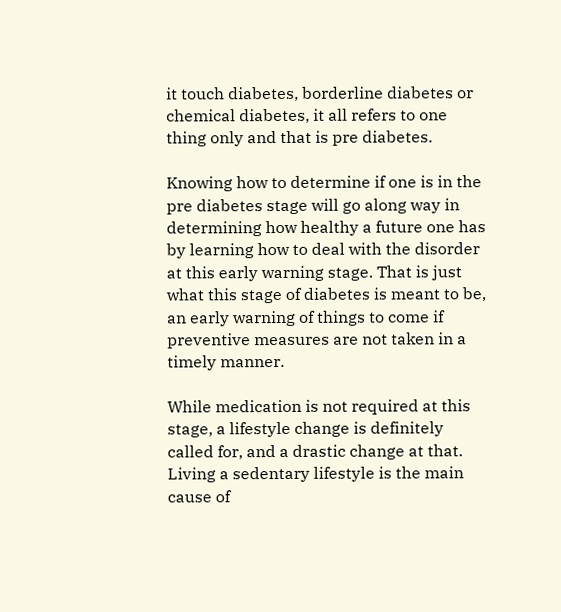it touch diabetes, borderline diabetes or chemical diabetes, it all refers to one thing only and that is pre diabetes.

Knowing how to determine if one is in the pre diabetes stage will go along way in determining how healthy a future one has by learning how to deal with the disorder at this early warning stage. That is just what this stage of diabetes is meant to be, an early warning of things to come if preventive measures are not taken in a timely manner.

While medication is not required at this stage, a lifestyle change is definitely called for, and a drastic change at that. Living a sedentary lifestyle is the main cause of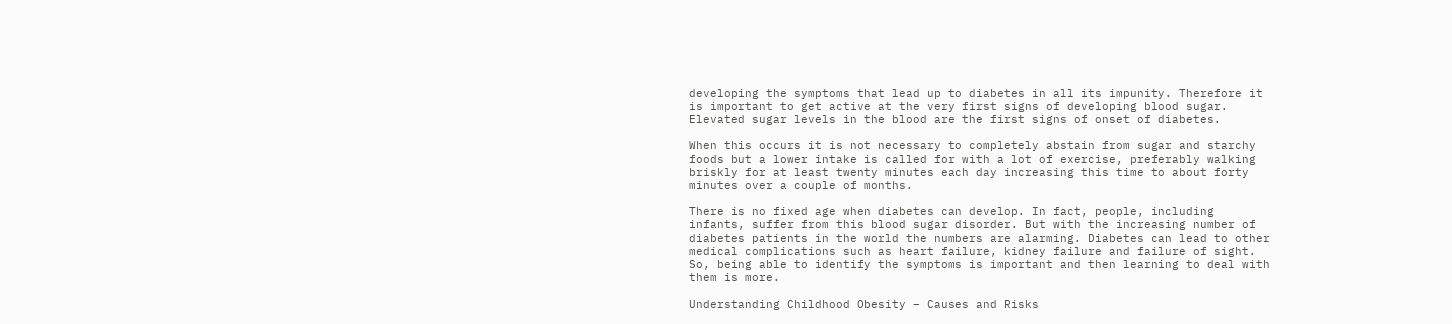developing the symptoms that lead up to diabetes in all its impunity. Therefore it is important to get active at the very first signs of developing blood sugar. Elevated sugar levels in the blood are the first signs of onset of diabetes.

When this occurs it is not necessary to completely abstain from sugar and starchy foods but a lower intake is called for with a lot of exercise, preferably walking briskly for at least twenty minutes each day increasing this time to about forty minutes over a couple of months.

There is no fixed age when diabetes can develop. In fact, people, including infants, suffer from this blood sugar disorder. But with the increasing number of diabetes patients in the world the numbers are alarming. Diabetes can lead to other medical complications such as heart failure, kidney failure and failure of sight. So, being able to identify the symptoms is important and then learning to deal with them is more.

Understanding Childhood Obesity – Causes and Risks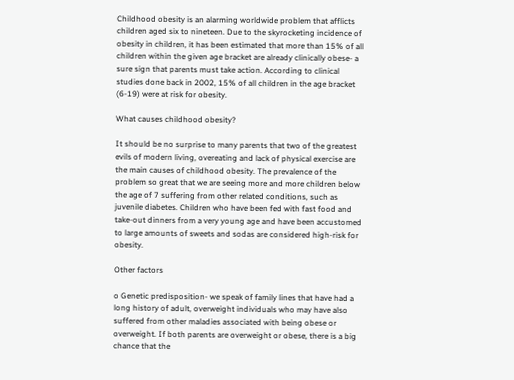Childhood obesity is an alarming worldwide problem that afflicts children aged six to nineteen. Due to the skyrocketing incidence of obesity in children, it has been estimated that more than 15% of all children within the given age bracket are already clinically obese- a sure sign that parents must take action. According to clinical studies done back in 2002, 15% of all children in the age bracket (6-19) were at risk for obesity.

What causes childhood obesity?

It should be no surprise to many parents that two of the greatest evils of modern living, overeating and lack of physical exercise are the main causes of childhood obesity. The prevalence of the problem so great that we are seeing more and more children below the age of 7 suffering from other related conditions, such as juvenile diabetes. Children who have been fed with fast food and take-out dinners from a very young age and have been accustomed to large amounts of sweets and sodas are considered high-risk for obesity.

Other factors

o Genetic predisposition- we speak of family lines that have had a long history of adult, overweight individuals who may have also suffered from other maladies associated with being obese or overweight. If both parents are overweight or obese, there is a big chance that the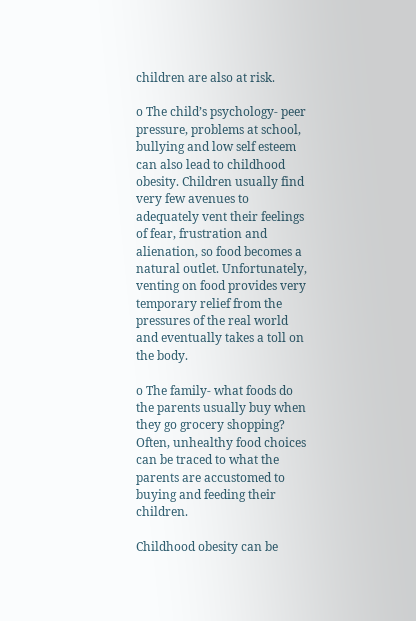children are also at risk.

o The child’s psychology- peer pressure, problems at school, bullying and low self esteem can also lead to childhood obesity. Children usually find very few avenues to adequately vent their feelings of fear, frustration and alienation, so food becomes a natural outlet. Unfortunately, venting on food provides very temporary relief from the pressures of the real world and eventually takes a toll on the body.

o The family- what foods do the parents usually buy when they go grocery shopping? Often, unhealthy food choices can be traced to what the parents are accustomed to buying and feeding their children.

Childhood obesity can be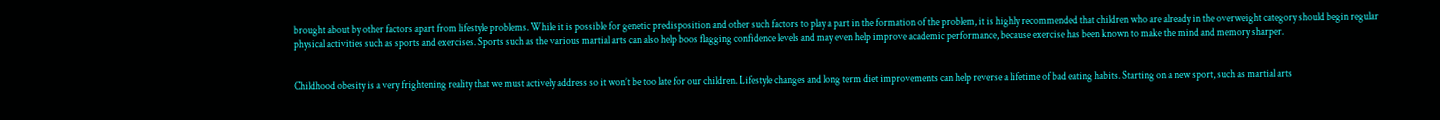brought about by other factors apart from lifestyle problems. While it is possible for genetic predisposition and other such factors to play a part in the formation of the problem, it is highly recommended that children who are already in the overweight category should begin regular physical activities such as sports and exercises. Sports such as the various martial arts can also help boos flagging confidence levels and may even help improve academic performance, because exercise has been known to make the mind and memory sharper.


Childhood obesity is a very frightening reality that we must actively address so it won’t be too late for our children. Lifestyle changes and long term diet improvements can help reverse a lifetime of bad eating habits. Starting on a new sport, such as martial arts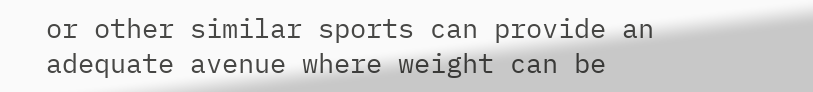or other similar sports can provide an adequate avenue where weight can be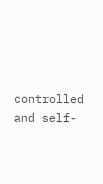controlled and self-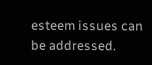esteem issues can be addressed.